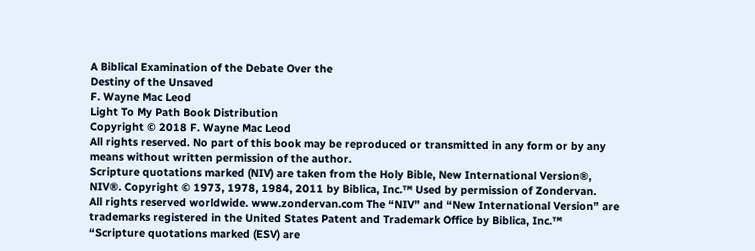A Biblical Examination of the Debate Over the
Destiny of the Unsaved
F. Wayne Mac Leod
Light To My Path Book Distribution
Copyright © 2018 F. Wayne Mac Leod
All rights reserved. No part of this book may be reproduced or transmitted in any form or by any
means without written permission of the author.
Scripture quotations marked (NIV) are taken from the Holy Bible, New International Version®,
NIV®. Copyright © 1973, 1978, 1984, 2011 by Biblica, Inc.™ Used by permission of Zondervan.
All rights reserved worldwide. www.zondervan.com The “NIV” and “New International Version” are
trademarks registered in the United States Patent and Trademark Office by Biblica, Inc.™
“Scripture quotations marked (ESV) are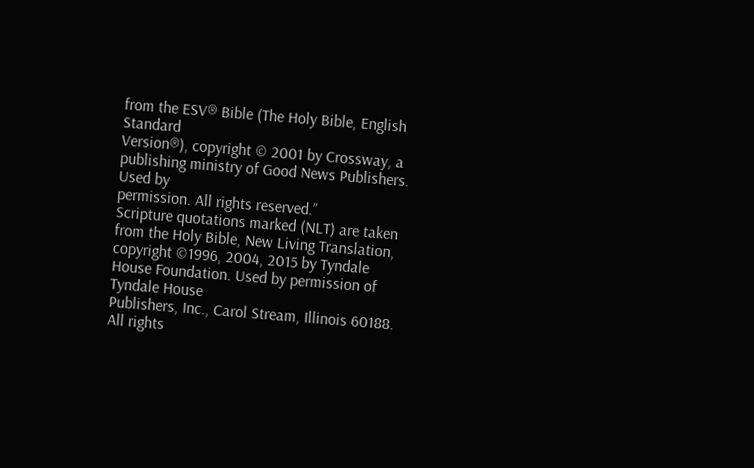from the ESV® Bible (The Holy Bible, English Standard
Version®), copyright © 2001 by Crossway, a publishing ministry of Good News Publishers. Used by
permission. All rights reserved.”
Scripture quotations marked (NLT) are taken from the Holy Bible, New Living Translation,
copyright ©1996, 2004, 2015 by Tyndale House Foundation. Used by permission of Tyndale House
Publishers, Inc., Carol Stream, Illinois 60188. All rights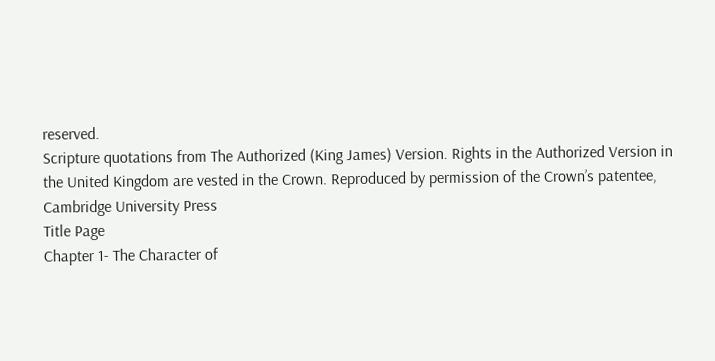reserved.
Scripture quotations from The Authorized (King James) Version. Rights in the Authorized Version in
the United Kingdom are vested in the Crown. Reproduced by permission of the Crown’s patentee,
Cambridge University Press
Title Page
Chapter 1- The Character of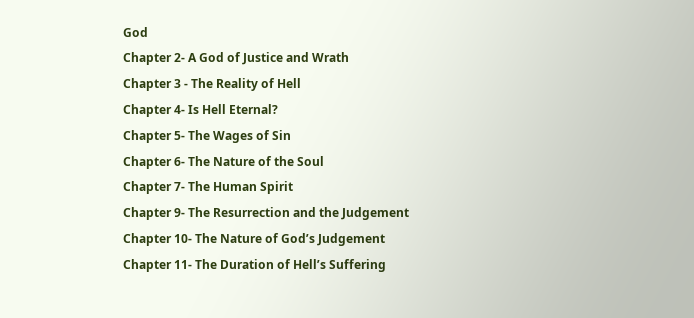God
Chapter 2- A God of Justice and Wrath
Chapter 3 - The Reality of Hell
Chapter 4- Is Hell Eternal?
Chapter 5- The Wages of Sin
Chapter 6- The Nature of the Soul
Chapter 7- The Human Spirit
Chapter 9- The Resurrection and the Judgement
Chapter 10- The Nature of God’s Judgement
Chapter 11- The Duration of Hell’s Suffering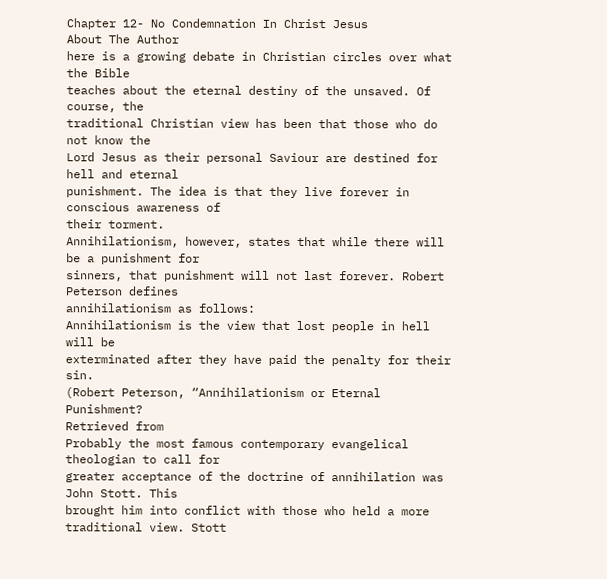Chapter 12- No Condemnation In Christ Jesus
About The Author
here is a growing debate in Christian circles over what the Bible
teaches about the eternal destiny of the unsaved. Of course, the
traditional Christian view has been that those who do not know the
Lord Jesus as their personal Saviour are destined for hell and eternal
punishment. The idea is that they live forever in conscious awareness of
their torment.
Annihilationism, however, states that while there will be a punishment for
sinners, that punishment will not last forever. Robert Peterson defines
annihilationism as follows:
Annihilationism is the view that lost people in hell will be
exterminated after they have paid the penalty for their sin.
(Robert Peterson, “Annihilationism or Eternal Punishment?
Retrieved from
Probably the most famous contemporary evangelical theologian to call for
greater acceptance of the doctrine of annihilation was John Stott. This
brought him into conflict with those who held a more traditional view. Stott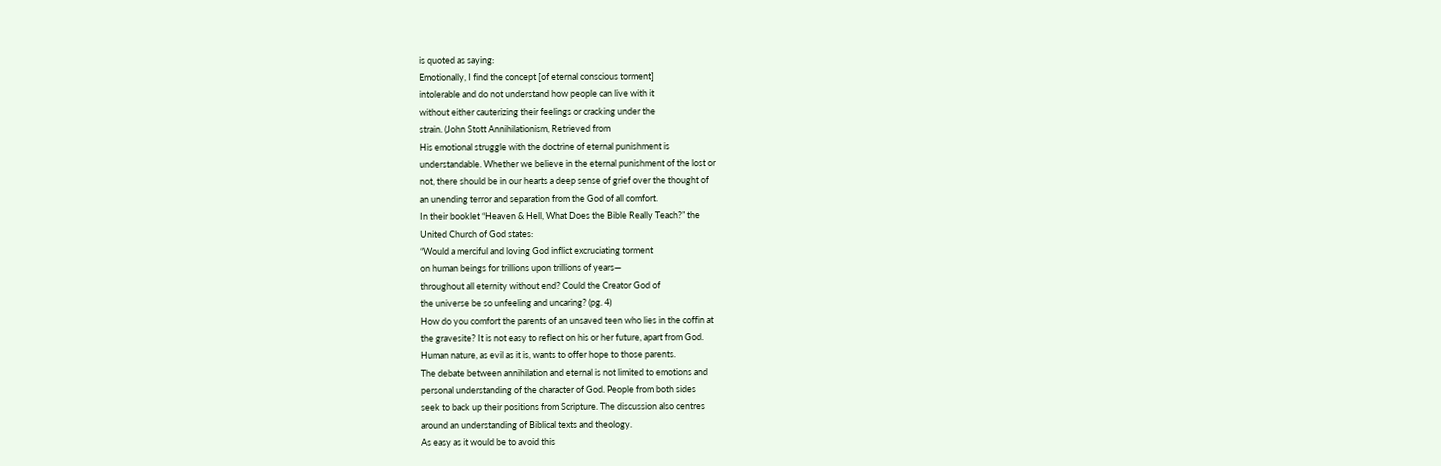is quoted as saying:
Emotionally, I find the concept [of eternal conscious torment]
intolerable and do not understand how people can live with it
without either cauterizing their feelings or cracking under the
strain. (John Stott Annihilationism, Retrieved from
His emotional struggle with the doctrine of eternal punishment is
understandable. Whether we believe in the eternal punishment of the lost or
not, there should be in our hearts a deep sense of grief over the thought of
an unending terror and separation from the God of all comfort.
In their booklet “Heaven & Hell, What Does the Bible Really Teach?” the
United Church of God states:
“Would a merciful and loving God inflict excruciating torment
on human beings for trillions upon trillions of years—
throughout all eternity without end? Could the Creator God of
the universe be so unfeeling and uncaring? (pg. 4)
How do you comfort the parents of an unsaved teen who lies in the coffin at
the gravesite? It is not easy to reflect on his or her future, apart from God.
Human nature, as evil as it is, wants to offer hope to those parents.
The debate between annihilation and eternal is not limited to emotions and
personal understanding of the character of God. People from both sides
seek to back up their positions from Scripture. The discussion also centres
around an understanding of Biblical texts and theology.
As easy as it would be to avoid this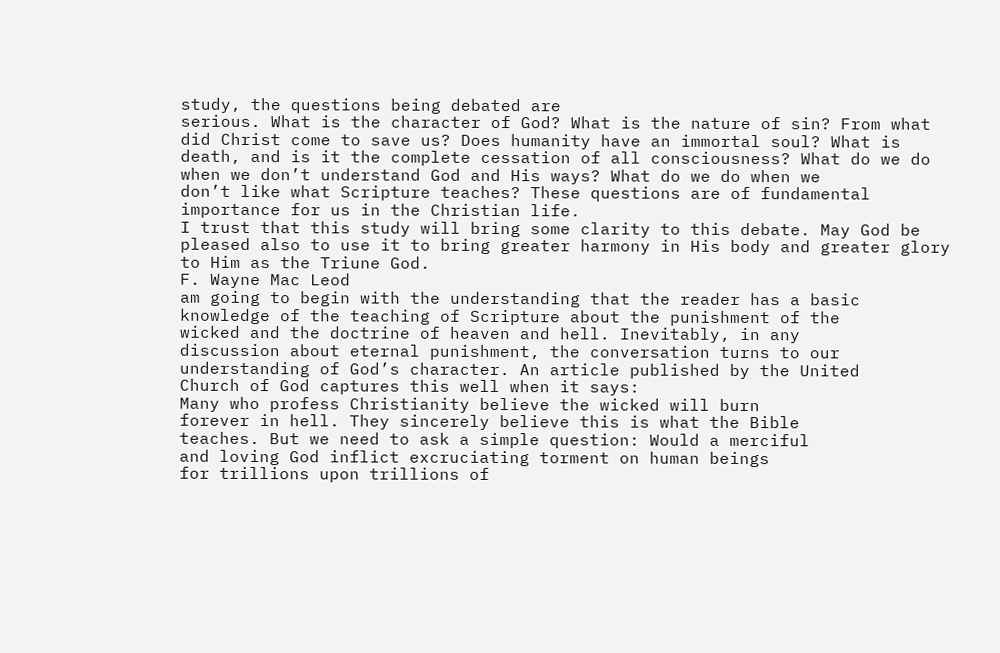study, the questions being debated are
serious. What is the character of God? What is the nature of sin? From what
did Christ come to save us? Does humanity have an immortal soul? What is
death, and is it the complete cessation of all consciousness? What do we do
when we don’t understand God and His ways? What do we do when we
don’t like what Scripture teaches? These questions are of fundamental
importance for us in the Christian life.
I trust that this study will bring some clarity to this debate. May God be
pleased also to use it to bring greater harmony in His body and greater glory
to Him as the Triune God.
F. Wayne Mac Leod
am going to begin with the understanding that the reader has a basic
knowledge of the teaching of Scripture about the punishment of the
wicked and the doctrine of heaven and hell. Inevitably, in any
discussion about eternal punishment, the conversation turns to our
understanding of God’s character. An article published by the United
Church of God captures this well when it says:
Many who profess Christianity believe the wicked will burn
forever in hell. They sincerely believe this is what the Bible
teaches. But we need to ask a simple question: Would a merciful
and loving God inflict excruciating torment on human beings
for trillions upon trillions of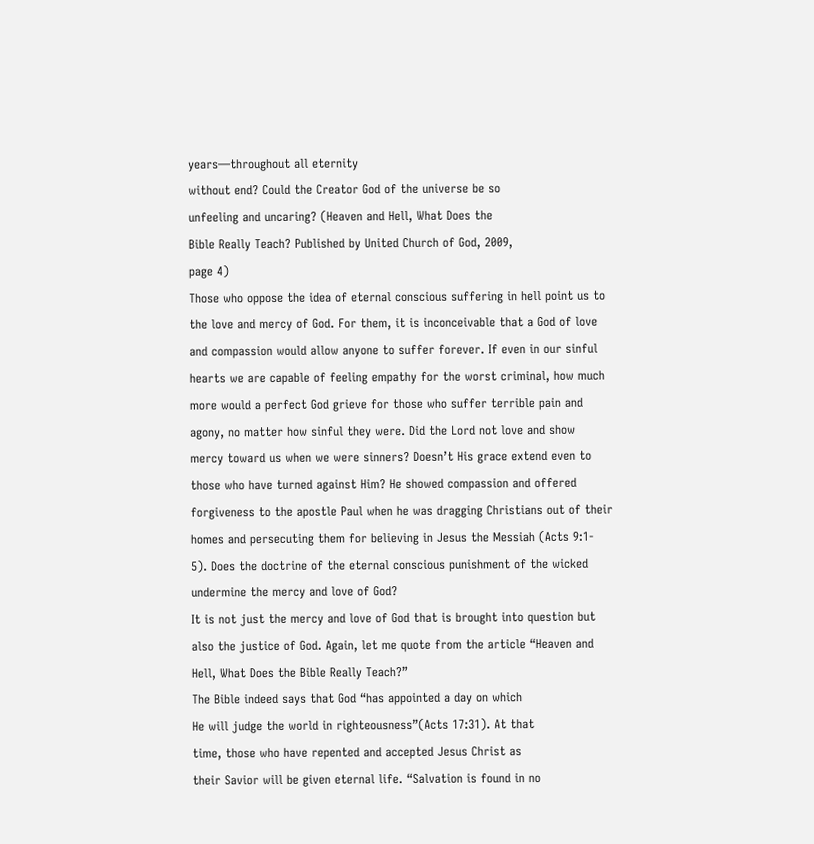years—throughout all eternity
without end? Could the Creator God of the universe be so
unfeeling and uncaring? (Heaven and Hell, What Does the
Bible Really Teach? Published by United Church of God, 2009,
page 4)
Those who oppose the idea of eternal conscious suffering in hell point us to
the love and mercy of God. For them, it is inconceivable that a God of love
and compassion would allow anyone to suffer forever. If even in our sinful
hearts we are capable of feeling empathy for the worst criminal, how much
more would a perfect God grieve for those who suffer terrible pain and
agony, no matter how sinful they were. Did the Lord not love and show
mercy toward us when we were sinners? Doesn’t His grace extend even to
those who have turned against Him? He showed compassion and offered
forgiveness to the apostle Paul when he was dragging Christians out of their
homes and persecuting them for believing in Jesus the Messiah (Acts 9:1-
5). Does the doctrine of the eternal conscious punishment of the wicked
undermine the mercy and love of God?
It is not just the mercy and love of God that is brought into question but
also the justice of God. Again, let me quote from the article “Heaven and
Hell, What Does the Bible Really Teach?”
The Bible indeed says that God “has appointed a day on which
He will judge the world in righteousness”(Acts 17:31). At that
time, those who have repented and accepted Jesus Christ as
their Savior will be given eternal life. “Salvation is found in no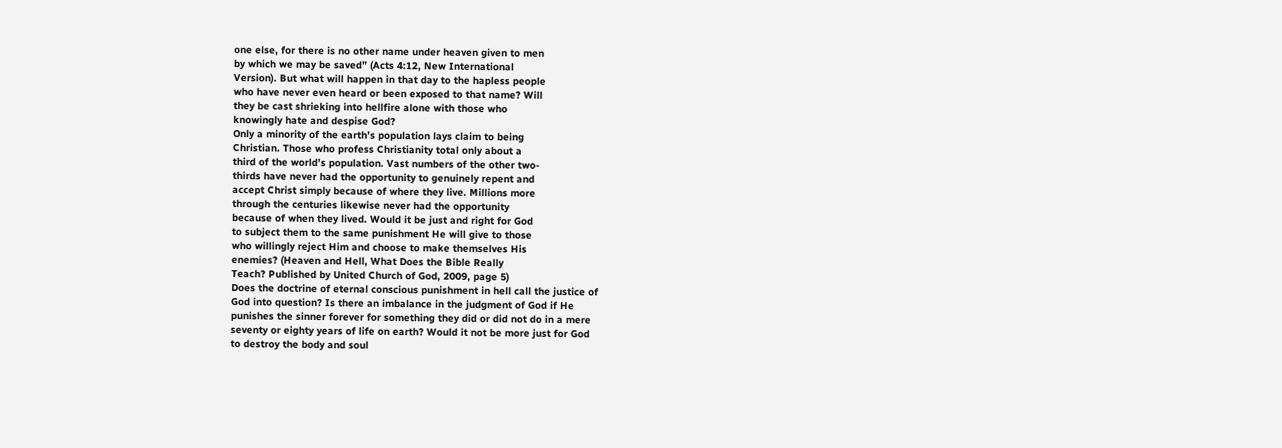one else, for there is no other name under heaven given to men
by which we may be saved” (Acts 4:12, New International
Version). But what will happen in that day to the hapless people
who have never even heard or been exposed to that name? Will
they be cast shrieking into hellfire alone with those who
knowingly hate and despise God?
Only a minority of the earth’s population lays claim to being
Christian. Those who profess Christianity total only about a
third of the world’s population. Vast numbers of the other two-
thirds have never had the opportunity to genuinely repent and
accept Christ simply because of where they live. Millions more
through the centuries likewise never had the opportunity
because of when they lived. Would it be just and right for God
to subject them to the same punishment He will give to those
who willingly reject Him and choose to make themselves His
enemies? (Heaven and Hell, What Does the Bible Really
Teach? Published by United Church of God, 2009, page 5)
Does the doctrine of eternal conscious punishment in hell call the justice of
God into question? Is there an imbalance in the judgment of God if He
punishes the sinner forever for something they did or did not do in a mere
seventy or eighty years of life on earth? Would it not be more just for God
to destroy the body and soul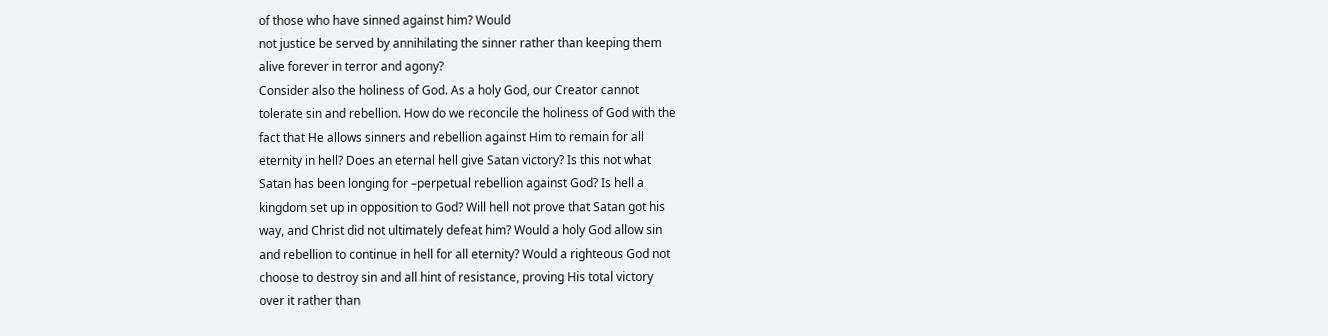of those who have sinned against him? Would
not justice be served by annihilating the sinner rather than keeping them
alive forever in terror and agony?
Consider also the holiness of God. As a holy God, our Creator cannot
tolerate sin and rebellion. How do we reconcile the holiness of God with the
fact that He allows sinners and rebellion against Him to remain for all
eternity in hell? Does an eternal hell give Satan victory? Is this not what
Satan has been longing for –perpetual rebellion against God? Is hell a
kingdom set up in opposition to God? Will hell not prove that Satan got his
way, and Christ did not ultimately defeat him? Would a holy God allow sin
and rebellion to continue in hell for all eternity? Would a righteous God not
choose to destroy sin and all hint of resistance, proving His total victory
over it rather than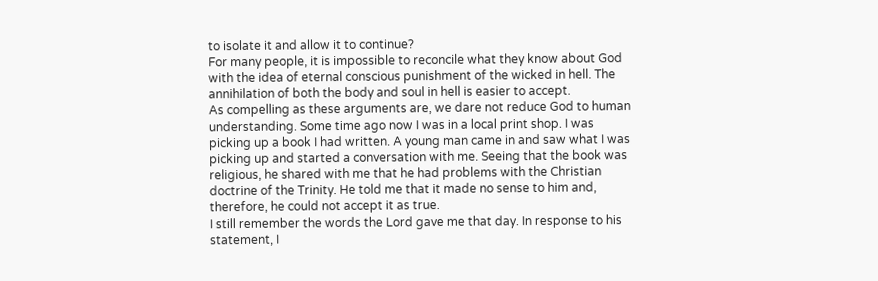to isolate it and allow it to continue?
For many people, it is impossible to reconcile what they know about God
with the idea of eternal conscious punishment of the wicked in hell. The
annihilation of both the body and soul in hell is easier to accept.
As compelling as these arguments are, we dare not reduce God to human
understanding. Some time ago now I was in a local print shop. I was
picking up a book I had written. A young man came in and saw what I was
picking up and started a conversation with me. Seeing that the book was
religious, he shared with me that he had problems with the Christian
doctrine of the Trinity. He told me that it made no sense to him and,
therefore, he could not accept it as true.
I still remember the words the Lord gave me that day. In response to his
statement, I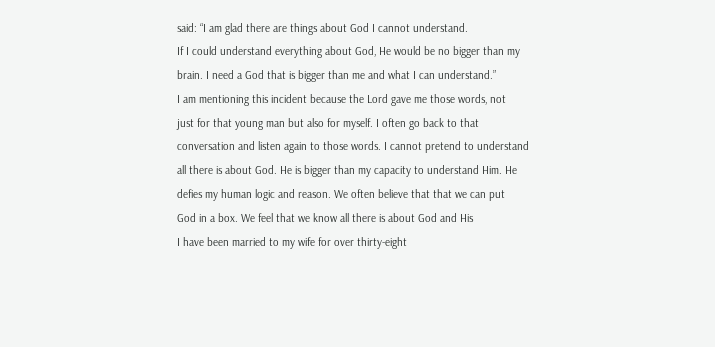said: “I am glad there are things about God I cannot understand.
If I could understand everything about God, He would be no bigger than my
brain. I need a God that is bigger than me and what I can understand.”
I am mentioning this incident because the Lord gave me those words, not
just for that young man but also for myself. I often go back to that
conversation and listen again to those words. I cannot pretend to understand
all there is about God. He is bigger than my capacity to understand Him. He
defies my human logic and reason. We often believe that that we can put
God in a box. We feel that we know all there is about God and His
I have been married to my wife for over thirty-eight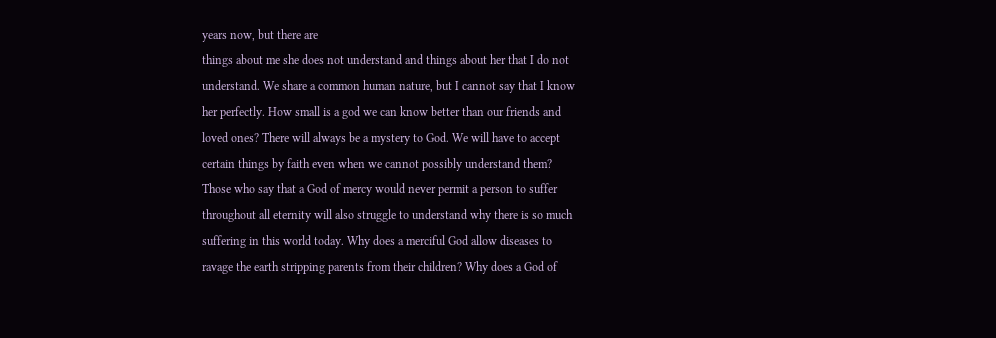years now, but there are
things about me she does not understand and things about her that I do not
understand. We share a common human nature, but I cannot say that I know
her perfectly. How small is a god we can know better than our friends and
loved ones? There will always be a mystery to God. We will have to accept
certain things by faith even when we cannot possibly understand them?
Those who say that a God of mercy would never permit a person to suffer
throughout all eternity will also struggle to understand why there is so much
suffering in this world today. Why does a merciful God allow diseases to
ravage the earth stripping parents from their children? Why does a God of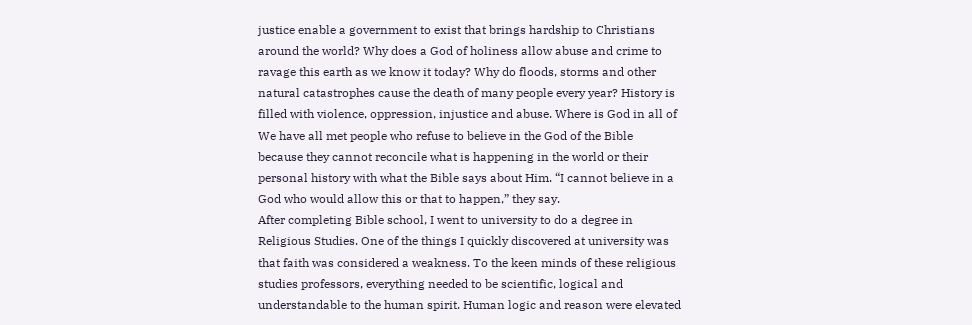justice enable a government to exist that brings hardship to Christians
around the world? Why does a God of holiness allow abuse and crime to
ravage this earth as we know it today? Why do floods, storms and other
natural catastrophes cause the death of many people every year? History is
filled with violence, oppression, injustice and abuse. Where is God in all of
We have all met people who refuse to believe in the God of the Bible
because they cannot reconcile what is happening in the world or their
personal history with what the Bible says about Him. “I cannot believe in a
God who would allow this or that to happen,” they say.
After completing Bible school, I went to university to do a degree in
Religious Studies. One of the things I quickly discovered at university was
that faith was considered a weakness. To the keen minds of these religious
studies professors, everything needed to be scientific, logical and
understandable to the human spirit. Human logic and reason were elevated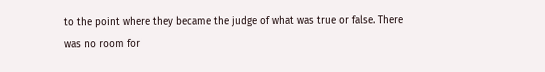to the point where they became the judge of what was true or false. There
was no room for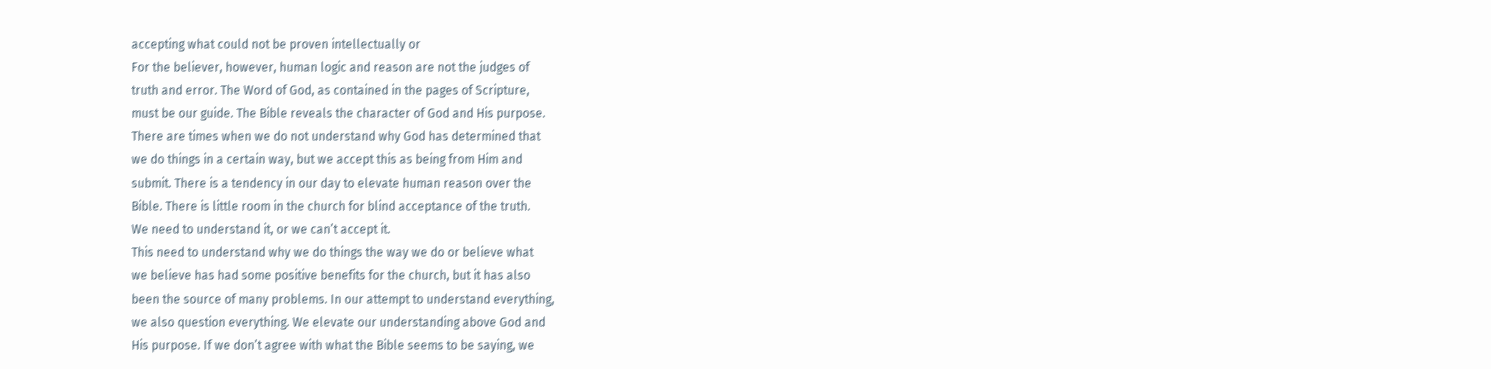accepting what could not be proven intellectually or
For the believer, however, human logic and reason are not the judges of
truth and error. The Word of God, as contained in the pages of Scripture,
must be our guide. The Bible reveals the character of God and His purpose.
There are times when we do not understand why God has determined that
we do things in a certain way, but we accept this as being from Him and
submit. There is a tendency in our day to elevate human reason over the
Bible. There is little room in the church for blind acceptance of the truth.
We need to understand it, or we can’t accept it.
This need to understand why we do things the way we do or believe what
we believe has had some positive benefits for the church, but it has also
been the source of many problems. In our attempt to understand everything,
we also question everything. We elevate our understanding above God and
His purpose. If we don’t agree with what the Bible seems to be saying, we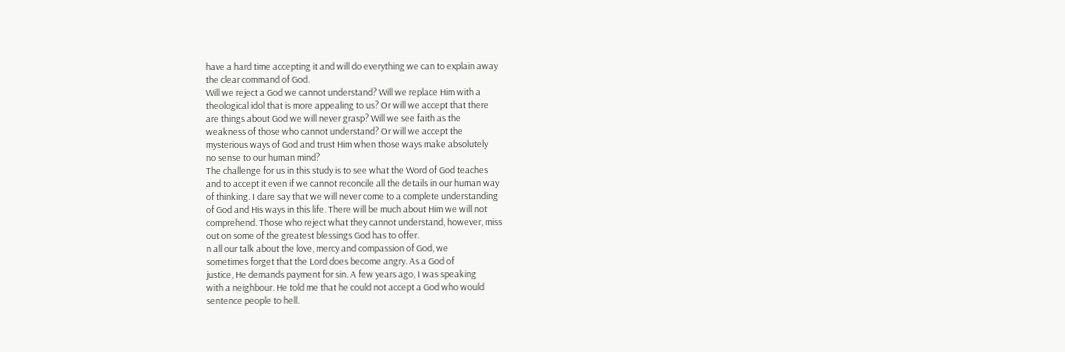have a hard time accepting it and will do everything we can to explain away
the clear command of God.
Will we reject a God we cannot understand? Will we replace Him with a
theological idol that is more appealing to us? Or will we accept that there
are things about God we will never grasp? Will we see faith as the
weakness of those who cannot understand? Or will we accept the
mysterious ways of God and trust Him when those ways make absolutely
no sense to our human mind?
The challenge for us in this study is to see what the Word of God teaches
and to accept it even if we cannot reconcile all the details in our human way
of thinking. I dare say that we will never come to a complete understanding
of God and His ways in this life. There will be much about Him we will not
comprehend. Those who reject what they cannot understand, however, miss
out on some of the greatest blessings God has to offer.
n all our talk about the love, mercy and compassion of God, we
sometimes forget that the Lord does become angry. As a God of
justice, He demands payment for sin. A few years ago, I was speaking
with a neighbour. He told me that he could not accept a God who would
sentence people to hell.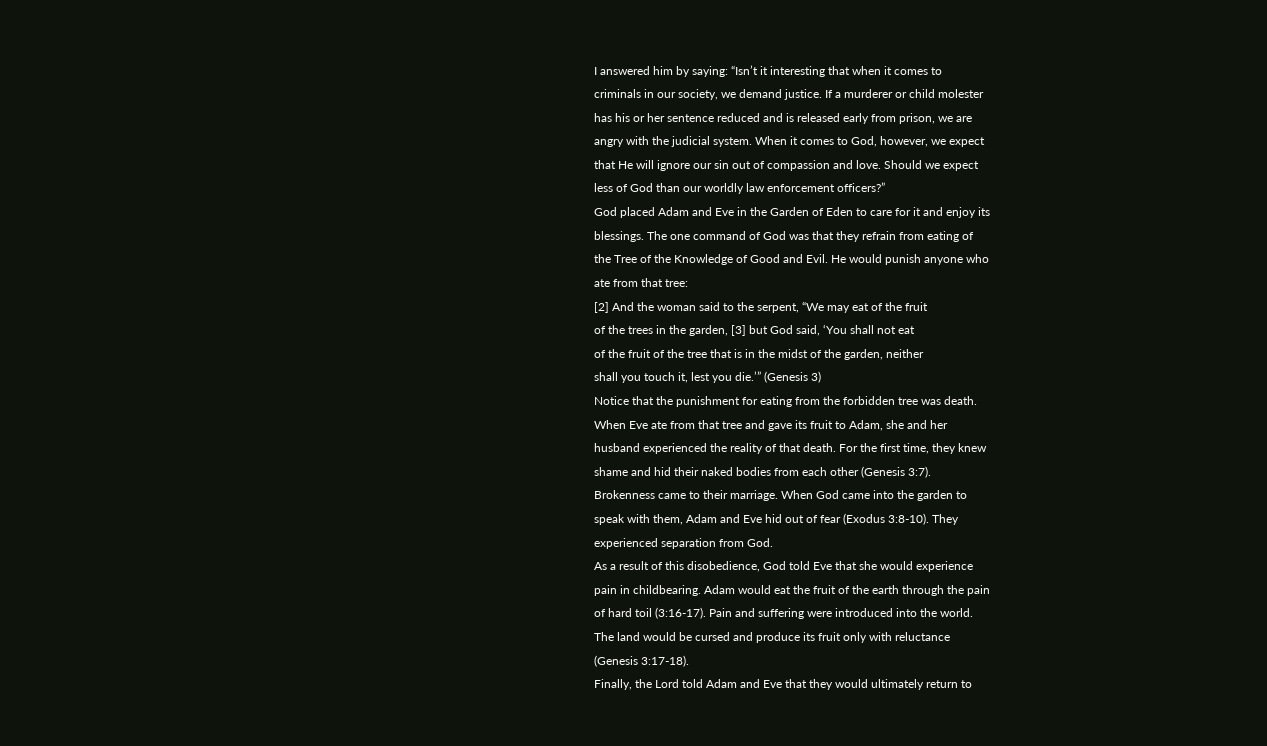I answered him by saying: “Isn’t it interesting that when it comes to
criminals in our society, we demand justice. If a murderer or child molester
has his or her sentence reduced and is released early from prison, we are
angry with the judicial system. When it comes to God, however, we expect
that He will ignore our sin out of compassion and love. Should we expect
less of God than our worldly law enforcement officers?”
God placed Adam and Eve in the Garden of Eden to care for it and enjoy its
blessings. The one command of God was that they refrain from eating of
the Tree of the Knowledge of Good and Evil. He would punish anyone who
ate from that tree:
[2] And the woman said to the serpent, “We may eat of the fruit
of the trees in the garden, [3] but God said, ‘You shall not eat
of the fruit of the tree that is in the midst of the garden, neither
shall you touch it, lest you die.’” (Genesis 3)
Notice that the punishment for eating from the forbidden tree was death.
When Eve ate from that tree and gave its fruit to Adam, she and her
husband experienced the reality of that death. For the first time, they knew
shame and hid their naked bodies from each other (Genesis 3:7).
Brokenness came to their marriage. When God came into the garden to
speak with them, Adam and Eve hid out of fear (Exodus 3:8-10). They
experienced separation from God.
As a result of this disobedience, God told Eve that she would experience
pain in childbearing. Adam would eat the fruit of the earth through the pain
of hard toil (3:16-17). Pain and suffering were introduced into the world.
The land would be cursed and produce its fruit only with reluctance
(Genesis 3:17-18).
Finally, the Lord told Adam and Eve that they would ultimately return to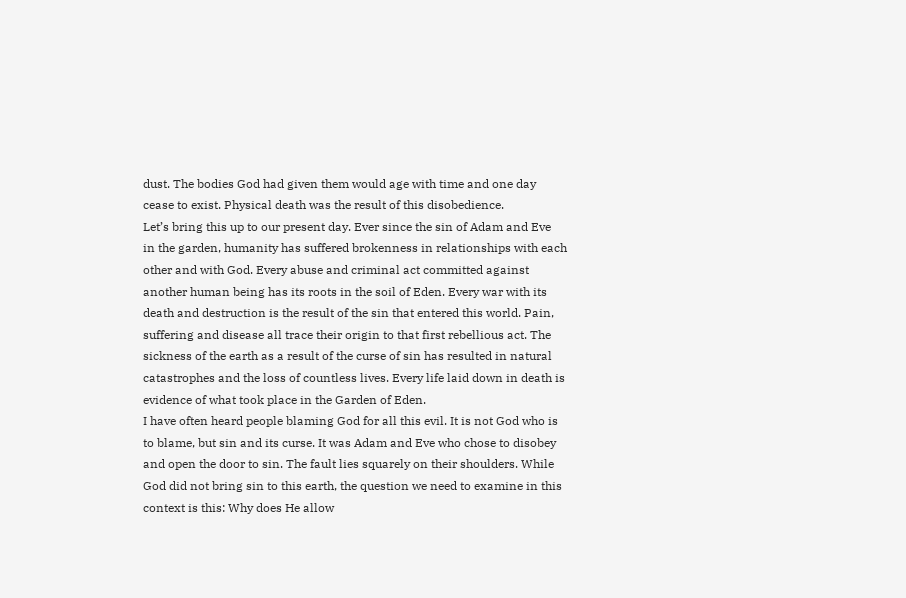dust. The bodies God had given them would age with time and one day
cease to exist. Physical death was the result of this disobedience.
Let’s bring this up to our present day. Ever since the sin of Adam and Eve
in the garden, humanity has suffered brokenness in relationships with each
other and with God. Every abuse and criminal act committed against
another human being has its roots in the soil of Eden. Every war with its
death and destruction is the result of the sin that entered this world. Pain,
suffering and disease all trace their origin to that first rebellious act. The
sickness of the earth as a result of the curse of sin has resulted in natural
catastrophes and the loss of countless lives. Every life laid down in death is
evidence of what took place in the Garden of Eden.
I have often heard people blaming God for all this evil. It is not God who is
to blame, but sin and its curse. It was Adam and Eve who chose to disobey
and open the door to sin. The fault lies squarely on their shoulders. While
God did not bring sin to this earth, the question we need to examine in this
context is this: Why does He allow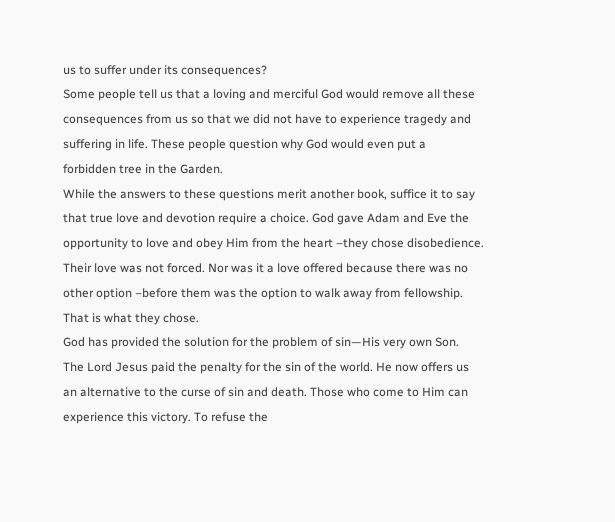us to suffer under its consequences?
Some people tell us that a loving and merciful God would remove all these
consequences from us so that we did not have to experience tragedy and
suffering in life. These people question why God would even put a
forbidden tree in the Garden.
While the answers to these questions merit another book, suffice it to say
that true love and devotion require a choice. God gave Adam and Eve the
opportunity to love and obey Him from the heart –they chose disobedience.
Their love was not forced. Nor was it a love offered because there was no
other option –before them was the option to walk away from fellowship.
That is what they chose.
God has provided the solution for the problem of sin—His very own Son.
The Lord Jesus paid the penalty for the sin of the world. He now offers us
an alternative to the curse of sin and death. Those who come to Him can
experience this victory. To refuse the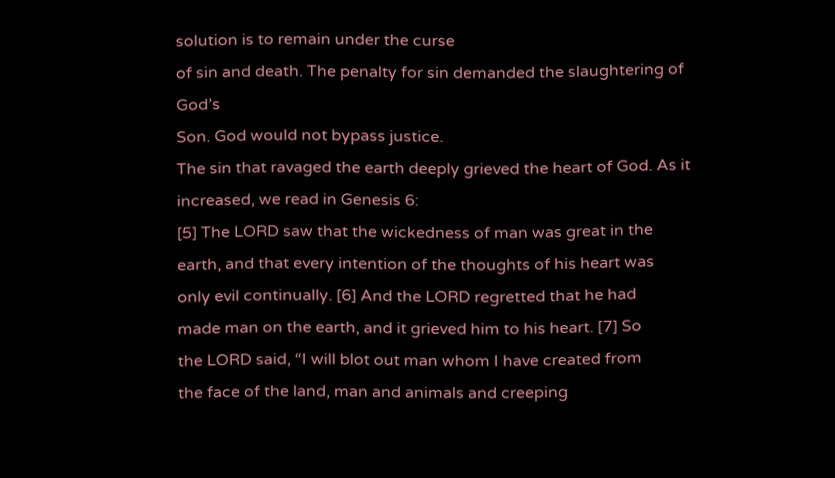solution is to remain under the curse
of sin and death. The penalty for sin demanded the slaughtering of God’s
Son. God would not bypass justice.
The sin that ravaged the earth deeply grieved the heart of God. As it
increased, we read in Genesis 6:
[5] The LORD saw that the wickedness of man was great in the
earth, and that every intention of the thoughts of his heart was
only evil continually. [6] And the LORD regretted that he had
made man on the earth, and it grieved him to his heart. [7] So
the LORD said, “I will blot out man whom I have created from
the face of the land, man and animals and creeping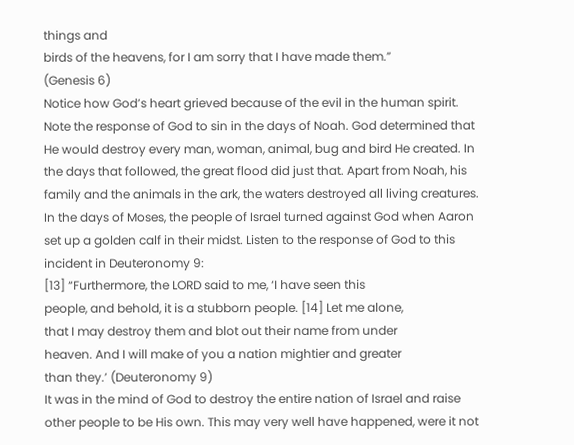things and
birds of the heavens, for I am sorry that I have made them.”
(Genesis 6)
Notice how God’s heart grieved because of the evil in the human spirit.
Note the response of God to sin in the days of Noah. God determined that
He would destroy every man, woman, animal, bug and bird He created. In
the days that followed, the great flood did just that. Apart from Noah, his
family and the animals in the ark, the waters destroyed all living creatures.
In the days of Moses, the people of Israel turned against God when Aaron
set up a golden calf in their midst. Listen to the response of God to this
incident in Deuteronomy 9:
[13] “Furthermore, the LORD said to me, ‘I have seen this
people, and behold, it is a stubborn people. [14] Let me alone,
that I may destroy them and blot out their name from under
heaven. And I will make of you a nation mightier and greater
than they.’ (Deuteronomy 9)
It was in the mind of God to destroy the entire nation of Israel and raise
other people to be His own. This may very well have happened, were it not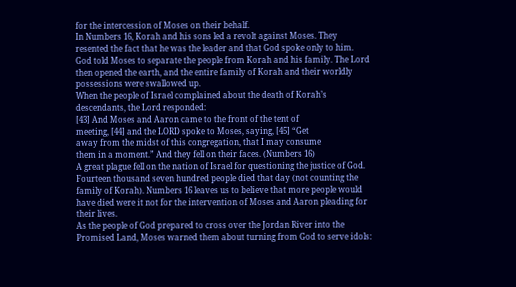for the intercession of Moses on their behalf.
In Numbers 16, Korah and his sons led a revolt against Moses. They
resented the fact that he was the leader and that God spoke only to him.
God told Moses to separate the people from Korah and his family. The Lord
then opened the earth, and the entire family of Korah and their worldly
possessions were swallowed up.
When the people of Israel complained about the death of Korah’s
descendants, the Lord responded:
[43] And Moses and Aaron came to the front of the tent of
meeting, [44] and the LORD spoke to Moses, saying, [45] “Get
away from the midst of this congregation, that I may consume
them in a moment.” And they fell on their faces. (Numbers 16)
A great plague fell on the nation of Israel for questioning the justice of God.
Fourteen thousand seven hundred people died that day (not counting the
family of Korah). Numbers 16 leaves us to believe that more people would
have died were it not for the intervention of Moses and Aaron pleading for
their lives.
As the people of God prepared to cross over the Jordan River into the
Promised Land, Moses warned them about turning from God to serve idols: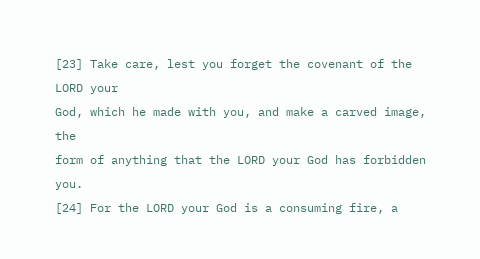[23] Take care, lest you forget the covenant of the LORD your
God, which he made with you, and make a carved image, the
form of anything that the LORD your God has forbidden you.
[24] For the LORD your God is a consuming fire, a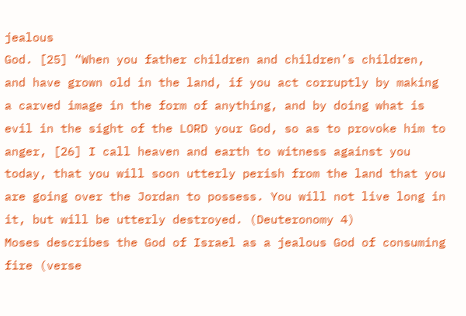jealous
God. [25] “When you father children and children’s children,
and have grown old in the land, if you act corruptly by making
a carved image in the form of anything, and by doing what is
evil in the sight of the LORD your God, so as to provoke him to
anger, [26] I call heaven and earth to witness against you
today, that you will soon utterly perish from the land that you
are going over the Jordan to possess. You will not live long in
it, but will be utterly destroyed. (Deuteronomy 4)
Moses describes the God of Israel as a jealous God of consuming fire (verse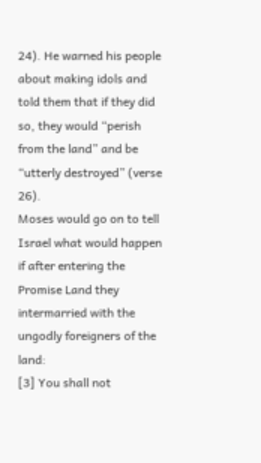24). He warned his people about making idols and told them that if they did
so, they would “perish from the land” and be “utterly destroyed” (verse 26).
Moses would go on to tell Israel what would happen if after entering the
Promise Land they intermarried with the ungodly foreigners of the land:
[3] You shall not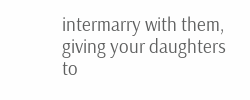intermarry with them, giving your daughters
to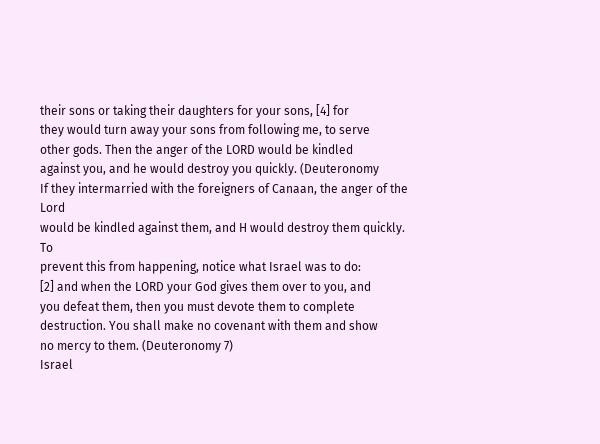their sons or taking their daughters for your sons, [4] for
they would turn away your sons from following me, to serve
other gods. Then the anger of the LORD would be kindled
against you, and he would destroy you quickly. (Deuteronomy
If they intermarried with the foreigners of Canaan, the anger of the Lord
would be kindled against them, and H would destroy them quickly. To
prevent this from happening, notice what Israel was to do:
[2] and when the LORD your God gives them over to you, and
you defeat them, then you must devote them to complete
destruction. You shall make no covenant with them and show
no mercy to them. (Deuteronomy 7)
Israel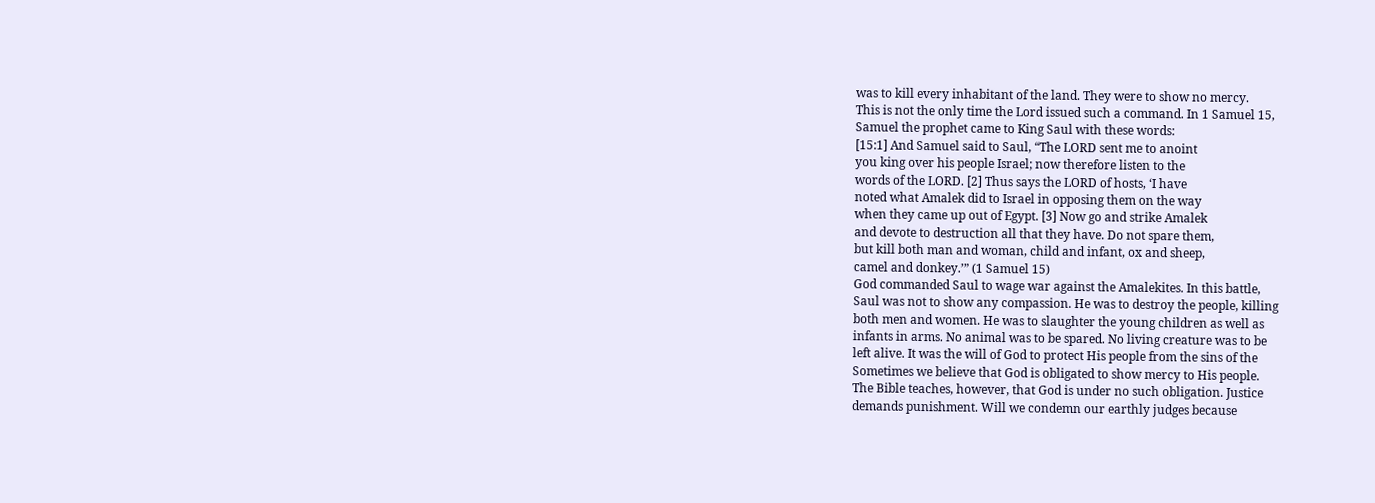was to kill every inhabitant of the land. They were to show no mercy.
This is not the only time the Lord issued such a command. In 1 Samuel 15,
Samuel the prophet came to King Saul with these words:
[15:1] And Samuel said to Saul, “The LORD sent me to anoint
you king over his people Israel; now therefore listen to the
words of the LORD. [2] Thus says the LORD of hosts, ‘I have
noted what Amalek did to Israel in opposing them on the way
when they came up out of Egypt. [3] Now go and strike Amalek
and devote to destruction all that they have. Do not spare them,
but kill both man and woman, child and infant, ox and sheep,
camel and donkey.’” (1 Samuel 15)
God commanded Saul to wage war against the Amalekites. In this battle,
Saul was not to show any compassion. He was to destroy the people, killing
both men and women. He was to slaughter the young children as well as
infants in arms. No animal was to be spared. No living creature was to be
left alive. It was the will of God to protect His people from the sins of the
Sometimes we believe that God is obligated to show mercy to His people.
The Bible teaches, however, that God is under no such obligation. Justice
demands punishment. Will we condemn our earthly judges because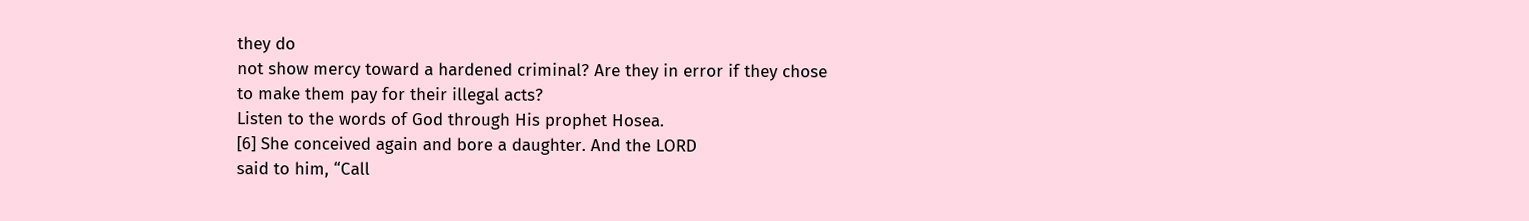they do
not show mercy toward a hardened criminal? Are they in error if they chose
to make them pay for their illegal acts?
Listen to the words of God through His prophet Hosea.
[6] She conceived again and bore a daughter. And the LORD
said to him, “Call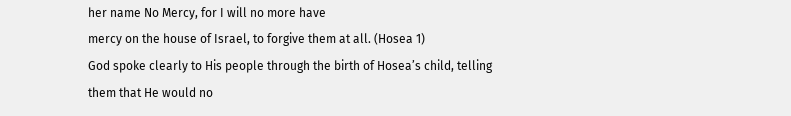her name No Mercy, for I will no more have
mercy on the house of Israel, to forgive them at all. (Hosea 1)
God spoke clearly to His people through the birth of Hosea’s child, telling
them that He would no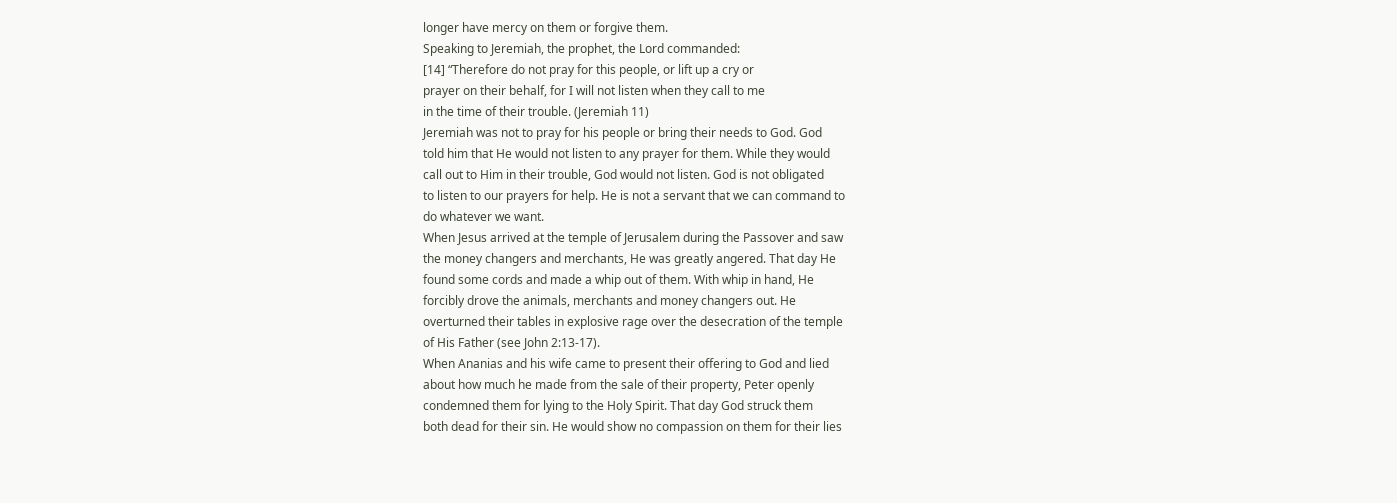longer have mercy on them or forgive them.
Speaking to Jeremiah, the prophet, the Lord commanded:
[14] “Therefore do not pray for this people, or lift up a cry or
prayer on their behalf, for I will not listen when they call to me
in the time of their trouble. (Jeremiah 11)
Jeremiah was not to pray for his people or bring their needs to God. God
told him that He would not listen to any prayer for them. While they would
call out to Him in their trouble, God would not listen. God is not obligated
to listen to our prayers for help. He is not a servant that we can command to
do whatever we want.
When Jesus arrived at the temple of Jerusalem during the Passover and saw
the money changers and merchants, He was greatly angered. That day He
found some cords and made a whip out of them. With whip in hand, He
forcibly drove the animals, merchants and money changers out. He
overturned their tables in explosive rage over the desecration of the temple
of His Father (see John 2:13-17).
When Ananias and his wife came to present their offering to God and lied
about how much he made from the sale of their property, Peter openly
condemned them for lying to the Holy Spirit. That day God struck them
both dead for their sin. He would show no compassion on them for their lies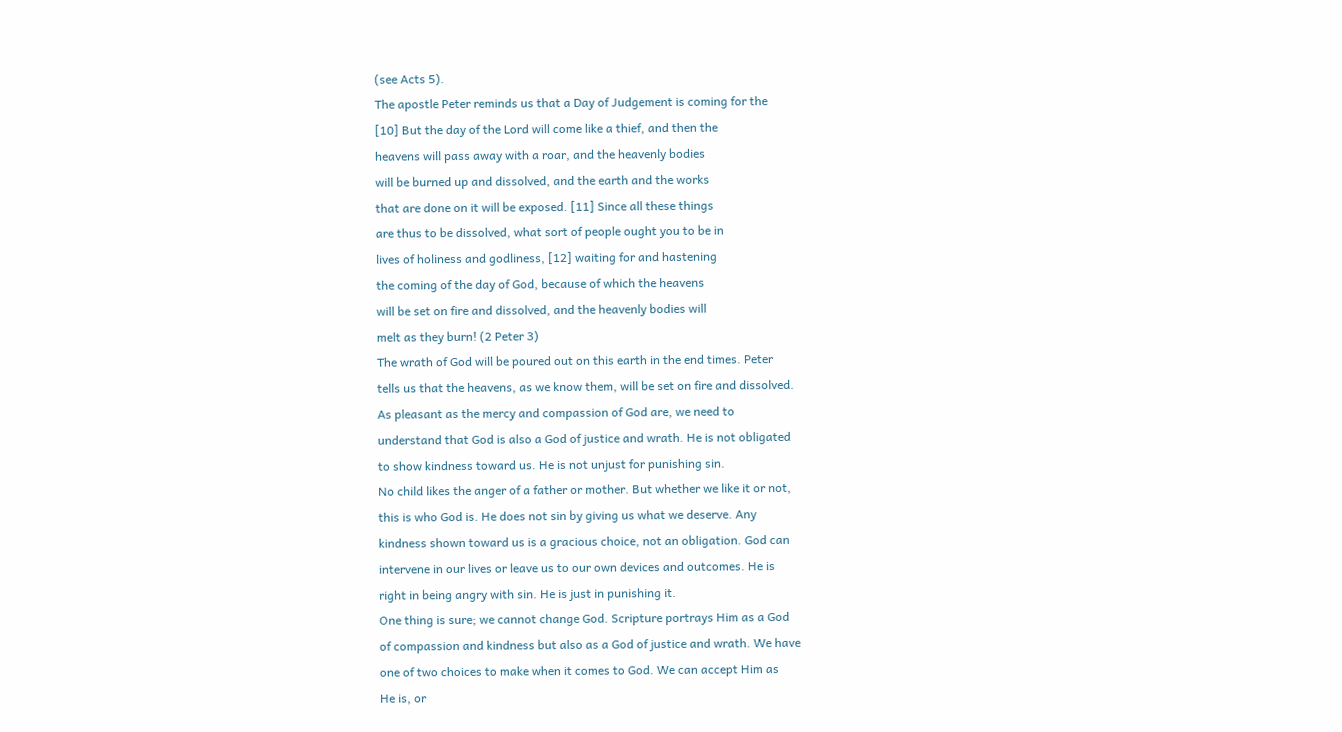(see Acts 5).
The apostle Peter reminds us that a Day of Judgement is coming for the
[10] But the day of the Lord will come like a thief, and then the
heavens will pass away with a roar, and the heavenly bodies
will be burned up and dissolved, and the earth and the works
that are done on it will be exposed. [11] Since all these things
are thus to be dissolved, what sort of people ought you to be in
lives of holiness and godliness, [12] waiting for and hastening
the coming of the day of God, because of which the heavens
will be set on fire and dissolved, and the heavenly bodies will
melt as they burn! (2 Peter 3)
The wrath of God will be poured out on this earth in the end times. Peter
tells us that the heavens, as we know them, will be set on fire and dissolved.
As pleasant as the mercy and compassion of God are, we need to
understand that God is also a God of justice and wrath. He is not obligated
to show kindness toward us. He is not unjust for punishing sin.
No child likes the anger of a father or mother. But whether we like it or not,
this is who God is. He does not sin by giving us what we deserve. Any
kindness shown toward us is a gracious choice, not an obligation. God can
intervene in our lives or leave us to our own devices and outcomes. He is
right in being angry with sin. He is just in punishing it.
One thing is sure; we cannot change God. Scripture portrays Him as a God
of compassion and kindness but also as a God of justice and wrath. We have
one of two choices to make when it comes to God. We can accept Him as
He is, or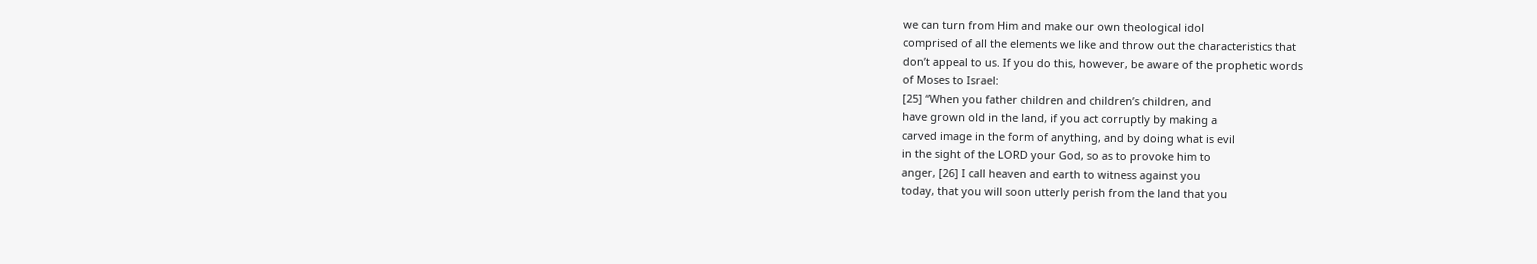we can turn from Him and make our own theological idol
comprised of all the elements we like and throw out the characteristics that
don’t appeal to us. If you do this, however, be aware of the prophetic words
of Moses to Israel:
[25] “When you father children and children’s children, and
have grown old in the land, if you act corruptly by making a
carved image in the form of anything, and by doing what is evil
in the sight of the LORD your God, so as to provoke him to
anger, [26] I call heaven and earth to witness against you
today, that you will soon utterly perish from the land that you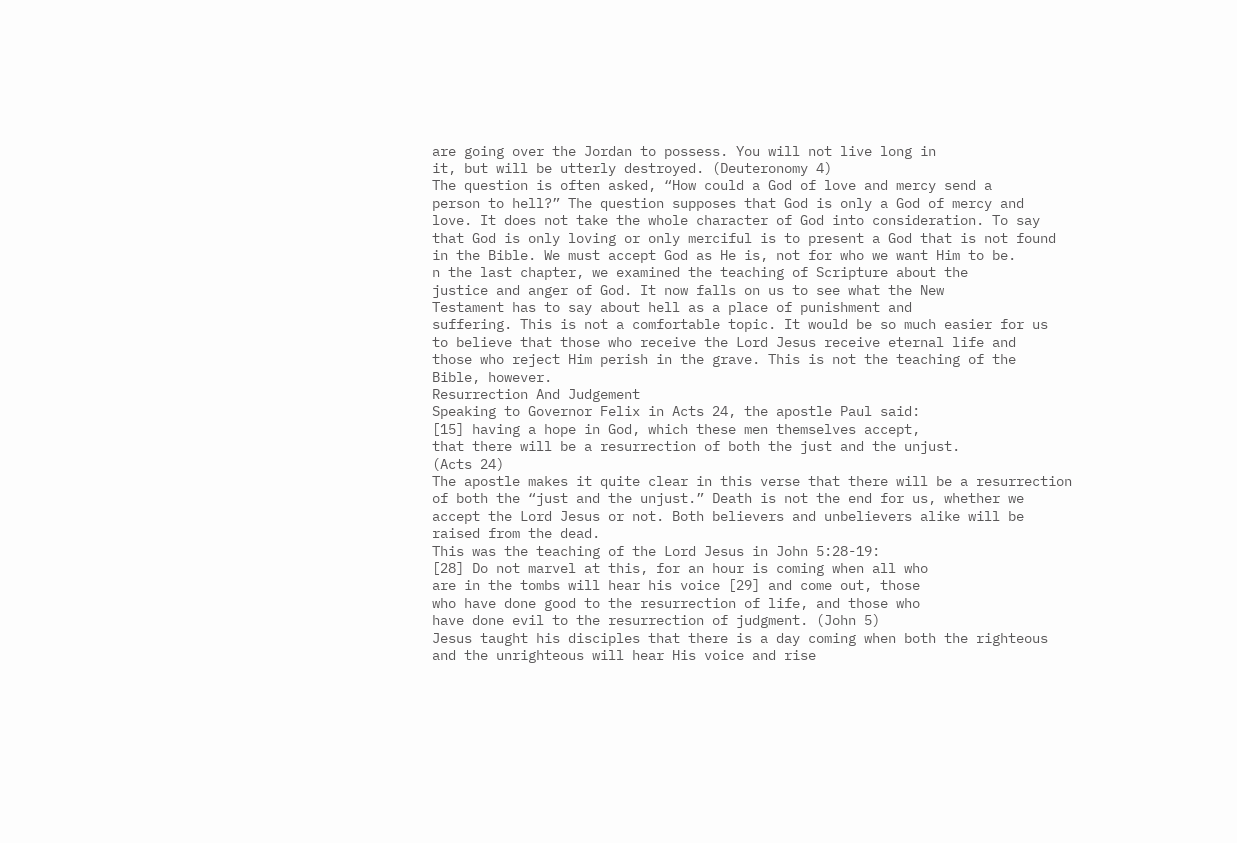are going over the Jordan to possess. You will not live long in
it, but will be utterly destroyed. (Deuteronomy 4)
The question is often asked, “How could a God of love and mercy send a
person to hell?” The question supposes that God is only a God of mercy and
love. It does not take the whole character of God into consideration. To say
that God is only loving or only merciful is to present a God that is not found
in the Bible. We must accept God as He is, not for who we want Him to be.
n the last chapter, we examined the teaching of Scripture about the
justice and anger of God. It now falls on us to see what the New
Testament has to say about hell as a place of punishment and
suffering. This is not a comfortable topic. It would be so much easier for us
to believe that those who receive the Lord Jesus receive eternal life and
those who reject Him perish in the grave. This is not the teaching of the
Bible, however.
Resurrection And Judgement
Speaking to Governor Felix in Acts 24, the apostle Paul said:
[15] having a hope in God, which these men themselves accept,
that there will be a resurrection of both the just and the unjust.
(Acts 24)
The apostle makes it quite clear in this verse that there will be a resurrection
of both the “just and the unjust.” Death is not the end for us, whether we
accept the Lord Jesus or not. Both believers and unbelievers alike will be
raised from the dead.
This was the teaching of the Lord Jesus in John 5:28-19:
[28] Do not marvel at this, for an hour is coming when all who
are in the tombs will hear his voice [29] and come out, those
who have done good to the resurrection of life, and those who
have done evil to the resurrection of judgment. (John 5)
Jesus taught his disciples that there is a day coming when both the righteous
and the unrighteous will hear His voice and rise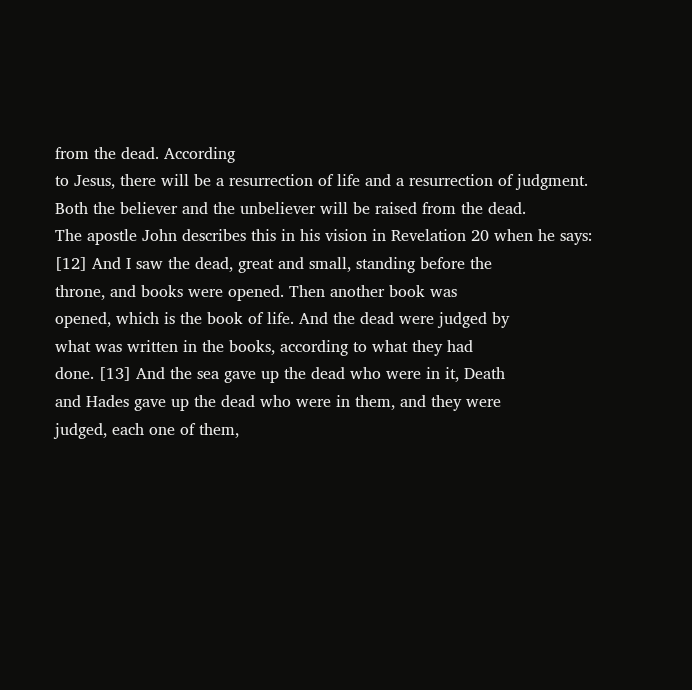from the dead. According
to Jesus, there will be a resurrection of life and a resurrection of judgment.
Both the believer and the unbeliever will be raised from the dead.
The apostle John describes this in his vision in Revelation 20 when he says:
[12] And I saw the dead, great and small, standing before the
throne, and books were opened. Then another book was
opened, which is the book of life. And the dead were judged by
what was written in the books, according to what they had
done. [13] And the sea gave up the dead who were in it, Death
and Hades gave up the dead who were in them, and they were
judged, each one of them,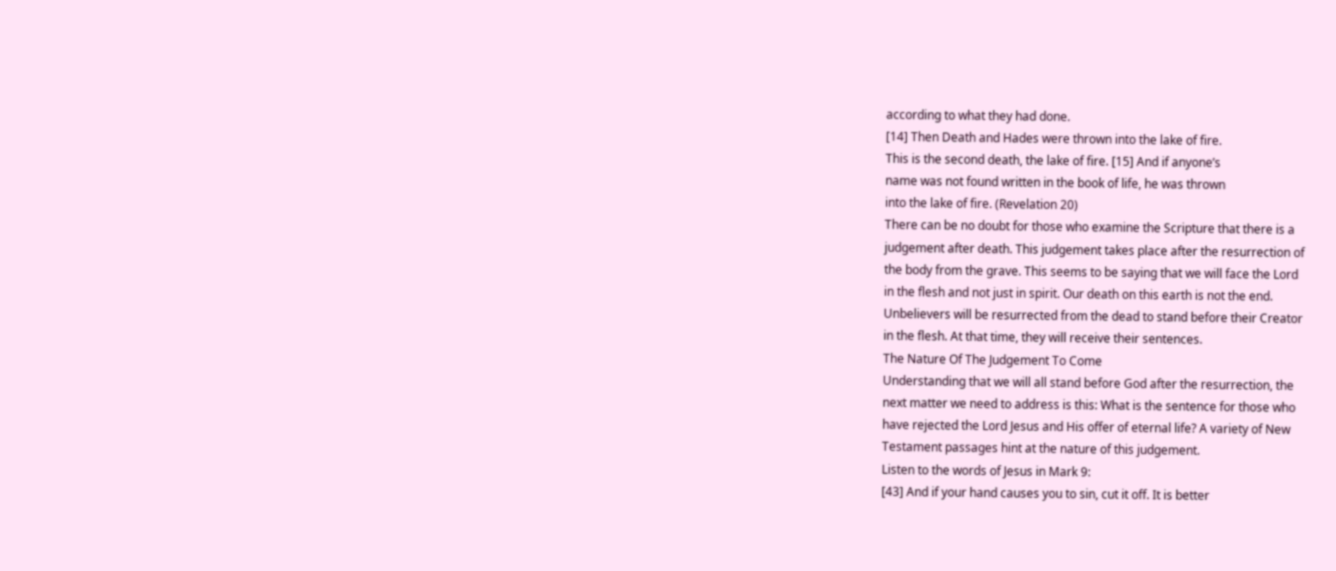according to what they had done.
[14] Then Death and Hades were thrown into the lake of fire.
This is the second death, the lake of fire. [15] And if anyone’s
name was not found written in the book of life, he was thrown
into the lake of fire. (Revelation 20)
There can be no doubt for those who examine the Scripture that there is a
judgement after death. This judgement takes place after the resurrection of
the body from the grave. This seems to be saying that we will face the Lord
in the flesh and not just in spirit. Our death on this earth is not the end.
Unbelievers will be resurrected from the dead to stand before their Creator
in the flesh. At that time, they will receive their sentences.
The Nature Of The Judgement To Come
Understanding that we will all stand before God after the resurrection, the
next matter we need to address is this: What is the sentence for those who
have rejected the Lord Jesus and His offer of eternal life? A variety of New
Testament passages hint at the nature of this judgement.
Listen to the words of Jesus in Mark 9:
[43] And if your hand causes you to sin, cut it off. It is better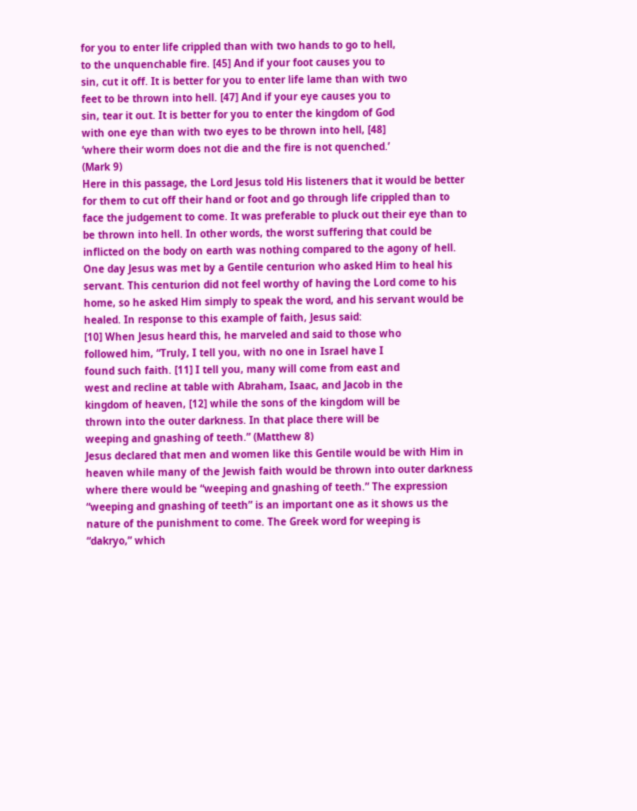for you to enter life crippled than with two hands to go to hell,
to the unquenchable fire. [45] And if your foot causes you to
sin, cut it off. It is better for you to enter life lame than with two
feet to be thrown into hell. [47] And if your eye causes you to
sin, tear it out. It is better for you to enter the kingdom of God
with one eye than with two eyes to be thrown into hell, [48]
‘where their worm does not die and the fire is not quenched.’
(Mark 9)
Here in this passage, the Lord Jesus told His listeners that it would be better
for them to cut off their hand or foot and go through life crippled than to
face the judgement to come. It was preferable to pluck out their eye than to
be thrown into hell. In other words, the worst suffering that could be
inflicted on the body on earth was nothing compared to the agony of hell.
One day Jesus was met by a Gentile centurion who asked Him to heal his
servant. This centurion did not feel worthy of having the Lord come to his
home, so he asked Him simply to speak the word, and his servant would be
healed. In response to this example of faith, Jesus said:
[10] When Jesus heard this, he marveled and said to those who
followed him, “Truly, I tell you, with no one in Israel have I
found such faith. [11] I tell you, many will come from east and
west and recline at table with Abraham, Isaac, and Jacob in the
kingdom of heaven, [12] while the sons of the kingdom will be
thrown into the outer darkness. In that place there will be
weeping and gnashing of teeth.” (Matthew 8)
Jesus declared that men and women like this Gentile would be with Him in
heaven while many of the Jewish faith would be thrown into outer darkness
where there would be “weeping and gnashing of teeth.” The expression
“weeping and gnashing of teeth” is an important one as it shows us the
nature of the punishment to come. The Greek word for weeping is
“dakryo,” which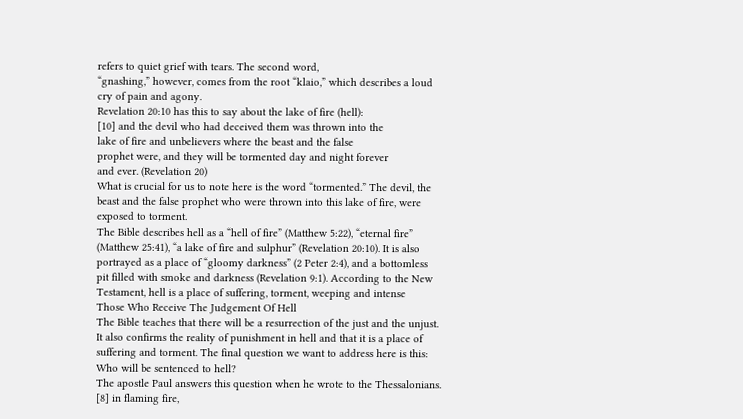refers to quiet grief with tears. The second word,
“gnashing,” however, comes from the root “klaio,” which describes a loud
cry of pain and agony.
Revelation 20:10 has this to say about the lake of fire (hell):
[10] and the devil who had deceived them was thrown into the
lake of fire and unbelievers where the beast and the false
prophet were, and they will be tormented day and night forever
and ever. (Revelation 20)
What is crucial for us to note here is the word “tormented.” The devil, the
beast and the false prophet who were thrown into this lake of fire, were
exposed to torment.
The Bible describes hell as a “hell of fire” (Matthew 5:22), “eternal fire”
(Matthew 25:41), “a lake of fire and sulphur” (Revelation 20:10). It is also
portrayed as a place of “gloomy darkness” (2 Peter 2:4), and a bottomless
pit filled with smoke and darkness (Revelation 9:1). According to the New
Testament, hell is a place of suffering, torment, weeping and intense
Those Who Receive The Judgement Of Hell
The Bible teaches that there will be a resurrection of the just and the unjust.
It also confirms the reality of punishment in hell and that it is a place of
suffering and torment. The final question we want to address here is this:
Who will be sentenced to hell?
The apostle Paul answers this question when he wrote to the Thessalonians.
[8] in flaming fire,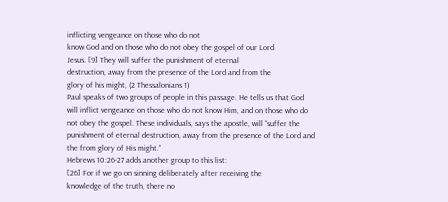inflicting vengeance on those who do not
know God and on those who do not obey the gospel of our Lord
Jesus. [9] They will suffer the punishment of eternal
destruction, away from the presence of the Lord and from the
glory of his might, (2 Thessalonians 1)
Paul speaks of two groups of people in this passage. He tells us that God
will inflict vengeance on those who do not know Him, and on those who do
not obey the gospel. These individuals, says the apostle, will “suffer the
punishment of eternal destruction, away from the presence of the Lord and
the from glory of His might.”
Hebrews 10:26-27 adds another group to this list:
[26] For if we go on sinning deliberately after receiving the
knowledge of the truth, there no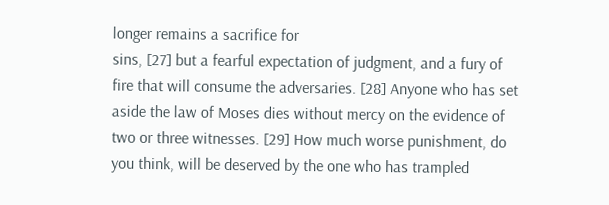longer remains a sacrifice for
sins, [27] but a fearful expectation of judgment, and a fury of
fire that will consume the adversaries. [28] Anyone who has set
aside the law of Moses dies without mercy on the evidence of
two or three witnesses. [29] How much worse punishment, do
you think, will be deserved by the one who has trampled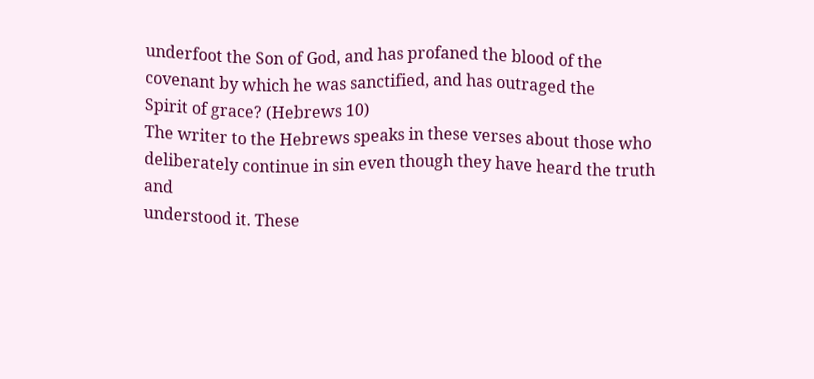underfoot the Son of God, and has profaned the blood of the
covenant by which he was sanctified, and has outraged the
Spirit of grace? (Hebrews 10)
The writer to the Hebrews speaks in these verses about those who
deliberately continue in sin even though they have heard the truth and
understood it. These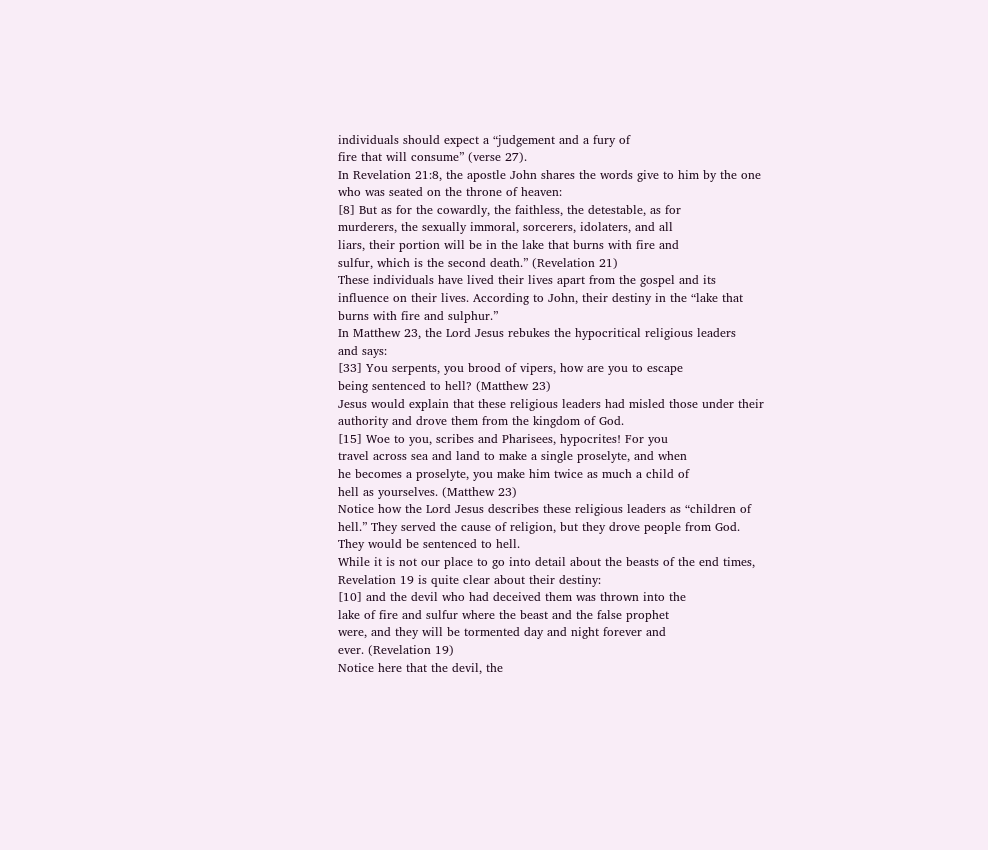individuals should expect a “judgement and a fury of
fire that will consume” (verse 27).
In Revelation 21:8, the apostle John shares the words give to him by the one
who was seated on the throne of heaven:
[8] But as for the cowardly, the faithless, the detestable, as for
murderers, the sexually immoral, sorcerers, idolaters, and all
liars, their portion will be in the lake that burns with fire and
sulfur, which is the second death.” (Revelation 21)
These individuals have lived their lives apart from the gospel and its
influence on their lives. According to John, their destiny in the “lake that
burns with fire and sulphur.”
In Matthew 23, the Lord Jesus rebukes the hypocritical religious leaders
and says:
[33] You serpents, you brood of vipers, how are you to escape
being sentenced to hell? (Matthew 23)
Jesus would explain that these religious leaders had misled those under their
authority and drove them from the kingdom of God.
[15] Woe to you, scribes and Pharisees, hypocrites! For you
travel across sea and land to make a single proselyte, and when
he becomes a proselyte, you make him twice as much a child of
hell as yourselves. (Matthew 23)
Notice how the Lord Jesus describes these religious leaders as “children of
hell.” They served the cause of religion, but they drove people from God.
They would be sentenced to hell.
While it is not our place to go into detail about the beasts of the end times,
Revelation 19 is quite clear about their destiny:
[10] and the devil who had deceived them was thrown into the
lake of fire and sulfur where the beast and the false prophet
were, and they will be tormented day and night forever and
ever. (Revelation 19)
Notice here that the devil, the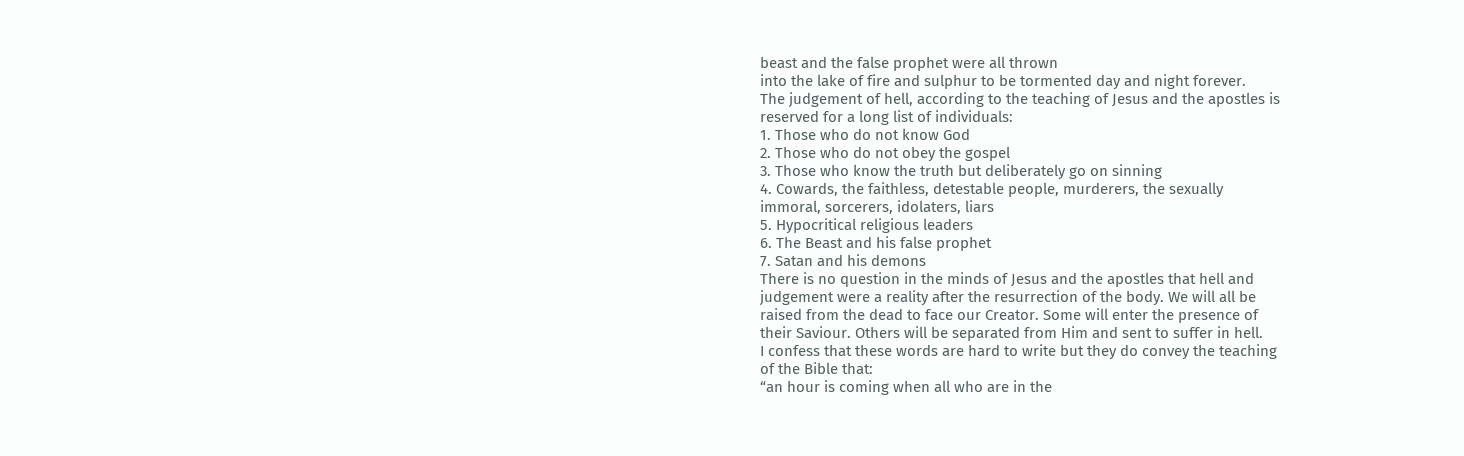beast and the false prophet were all thrown
into the lake of fire and sulphur to be tormented day and night forever.
The judgement of hell, according to the teaching of Jesus and the apostles is
reserved for a long list of individuals:
1. Those who do not know God
2. Those who do not obey the gospel
3. Those who know the truth but deliberately go on sinning
4. Cowards, the faithless, detestable people, murderers, the sexually
immoral, sorcerers, idolaters, liars
5. Hypocritical religious leaders
6. The Beast and his false prophet
7. Satan and his demons
There is no question in the minds of Jesus and the apostles that hell and
judgement were a reality after the resurrection of the body. We will all be
raised from the dead to face our Creator. Some will enter the presence of
their Saviour. Others will be separated from Him and sent to suffer in hell.
I confess that these words are hard to write but they do convey the teaching
of the Bible that:
“an hour is coming when all who are in the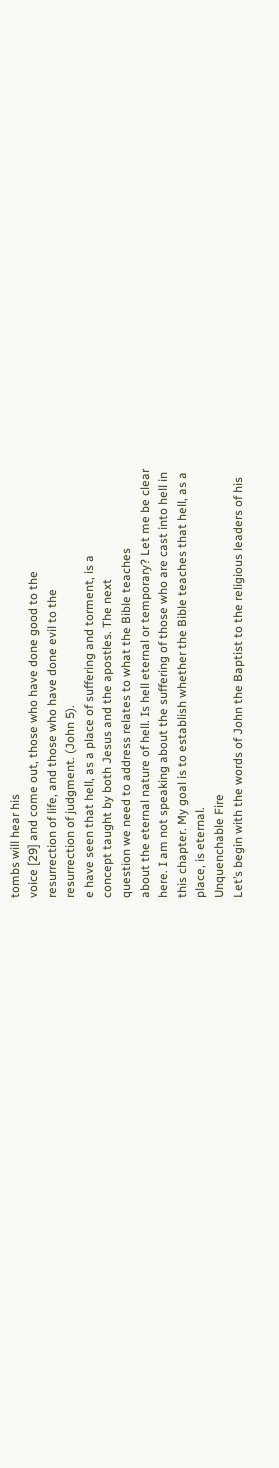tombs will hear his
voice [29] and come out, those who have done good to the
resurrection of life, and those who have done evil to the
resurrection of judgment. (John 5).
e have seen that hell, as a place of suffering and torment, is a
concept taught by both Jesus and the apostles. The next
question we need to address relates to what the Bible teaches
about the eternal nature of hell. Is hell eternal or temporary? Let me be clear
here. I am not speaking about the suffering of those who are cast into hell in
this chapter. My goal is to establish whether the Bible teaches that hell, as a
place, is eternal.
Unquenchable Fire
Let’s begin with the words of John the Baptist to the religious leaders of his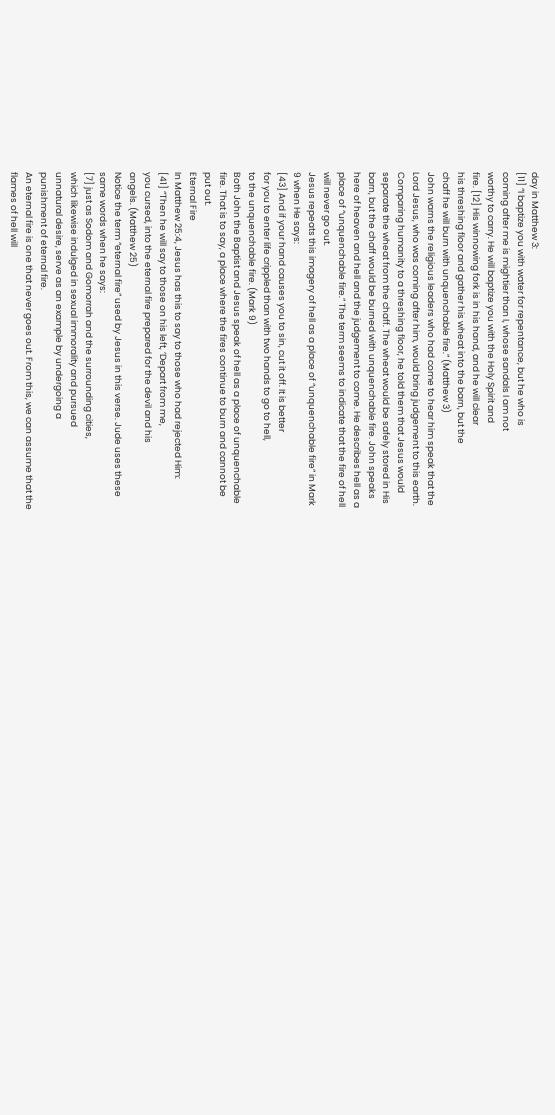day in Matthew 3:
[11] “I baptize you with water for repentance, but he who is
coming after me is mightier than I, whose sandals I am not
worthy to carry. He will baptize you with the Holy Spirit and
fire. [12] His winnowing fork is in his hand, and he will clear
his threshing floor and gather his wheat into the barn, but the
chaff he will burn with unquenchable fire.” (Matthew 3)
John warns the religious leaders who had come to hear him speak that the
Lord Jesus, who was coming after him, would bring judgement to this earth.
Comparing humanity to a threshing floor, he told them that Jesus would
separate the wheat from the chaff. The wheat would be safely stored in His
barn, but the chaff would be burned with unquenchable fire. John speaks
here of heaven and hell and the judgement to come. He describes hell as a
place of “unquenchable fire.” The term seems to indicate that the fire of hell
will never go out.
Jesus repeats this imagery of hell as a place of “unquenchable fire” in Mark
9 when He says:
[43] And if your hand causes you to sin, cut it off. It is better
for you to enter life crippled than with two hands to go to hell,
to the unquenchable fire. (Mark 9)
Both John the Baptist and Jesus speak of hell as a place of unquenchable
fire. That is to say, a place where the fires continue to burn and cannot be
put out.
Eternal Fire
In Matthew 25:4, Jesus has this to say to those who had rejected Him:
[41] “Then he will say to those on his left, ‘Depart from me,
you cursed, into the eternal fire prepared for the devil and his
angels. (Matthew 25)
Notice the term “eternal fire” used by Jesus in this verse. Jude uses these
same words when he says:
[7] just as Sodom and Gomorrah and the surrounding cities,
which likewise indulged in sexual immorality and pursued
unnatural desire, serve as an example by undergoing a
punishment of eternal fire.
An eternal fire is one that never goes out. From this, we can assume that the
flames of hell will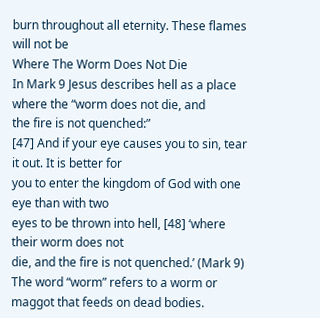burn throughout all eternity. These flames will not be
Where The Worm Does Not Die
In Mark 9 Jesus describes hell as a place where the “worm does not die, and
the fire is not quenched:”
[47] And if your eye causes you to sin, tear it out. It is better for
you to enter the kingdom of God with one eye than with two
eyes to be thrown into hell, [48] ‘where their worm does not
die, and the fire is not quenched.’ (Mark 9)
The word “worm” refers to a worm or maggot that feeds on dead bodies.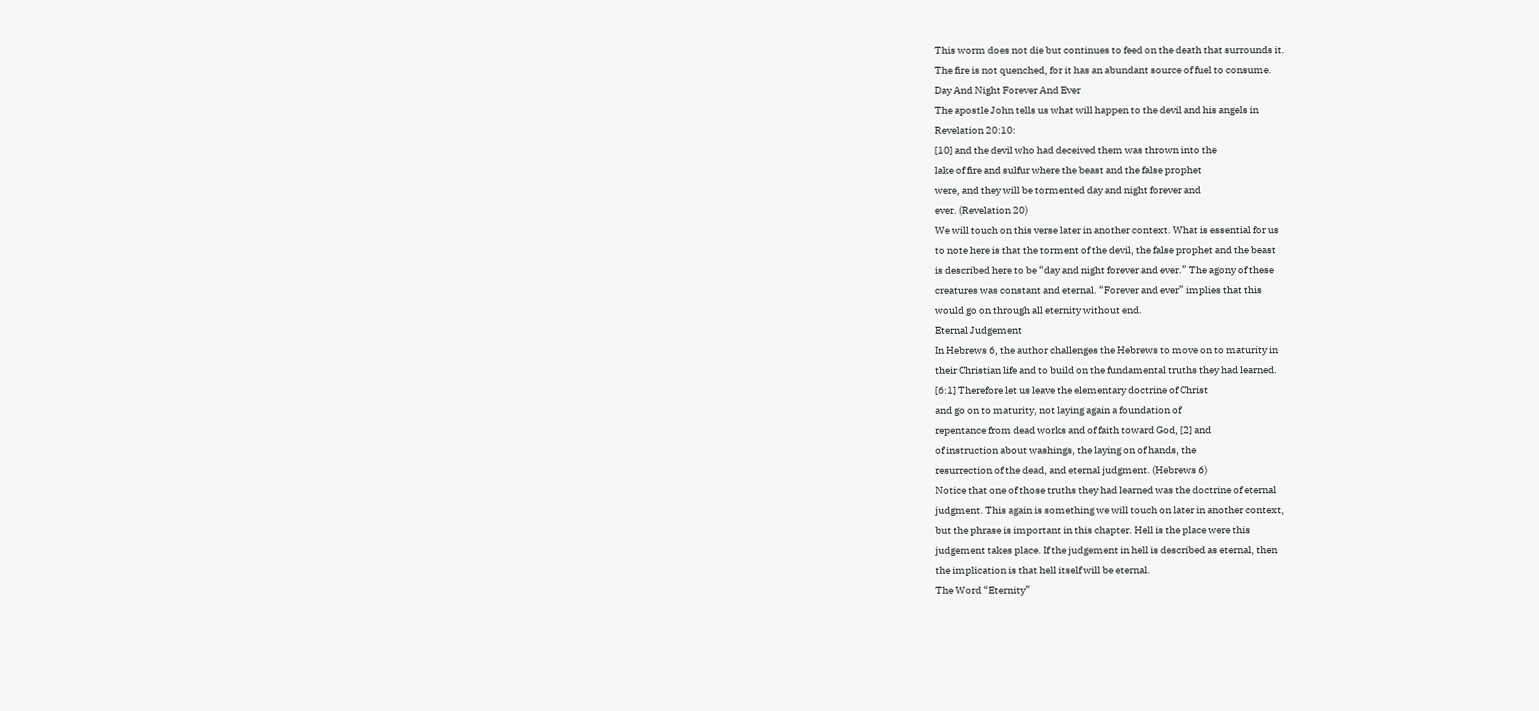This worm does not die but continues to feed on the death that surrounds it.
The fire is not quenched, for it has an abundant source of fuel to consume.
Day And Night Forever And Ever
The apostle John tells us what will happen to the devil and his angels in
Revelation 20:10:
[10] and the devil who had deceived them was thrown into the
lake of fire and sulfur where the beast and the false prophet
were, and they will be tormented day and night forever and
ever. (Revelation 20)
We will touch on this verse later in another context. What is essential for us
to note here is that the torment of the devil, the false prophet and the beast
is described here to be “day and night forever and ever.” The agony of these
creatures was constant and eternal. “Forever and ever” implies that this
would go on through all eternity without end.
Eternal Judgement
In Hebrews 6, the author challenges the Hebrews to move on to maturity in
their Christian life and to build on the fundamental truths they had learned.
[6:1] Therefore let us leave the elementary doctrine of Christ
and go on to maturity, not laying again a foundation of
repentance from dead works and of faith toward God, [2] and
of instruction about washings, the laying on of hands, the
resurrection of the dead, and eternal judgment. (Hebrews 6)
Notice that one of those truths they had learned was the doctrine of eternal
judgment. This again is something we will touch on later in another context,
but the phrase is important in this chapter. Hell is the place were this
judgement takes place. If the judgement in hell is described as eternal, then
the implication is that hell itself will be eternal.
The Word “Eternity”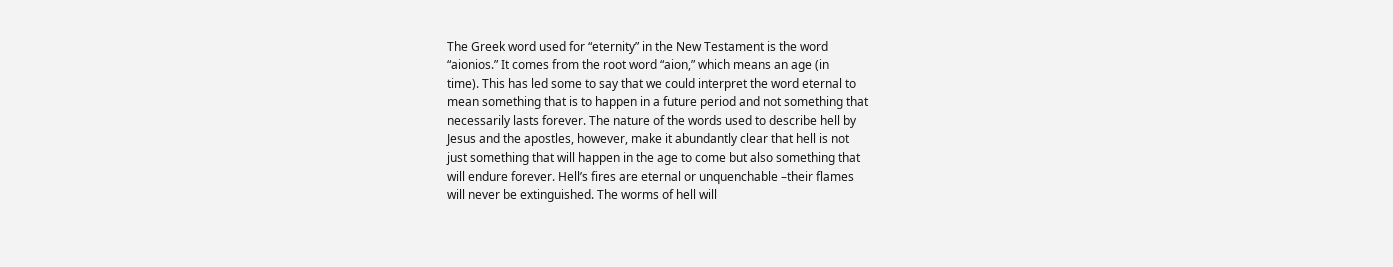The Greek word used for “eternity” in the New Testament is the word
“aionios.” It comes from the root word “aion,” which means an age (in
time). This has led some to say that we could interpret the word eternal to
mean something that is to happen in a future period and not something that
necessarily lasts forever. The nature of the words used to describe hell by
Jesus and the apostles, however, make it abundantly clear that hell is not
just something that will happen in the age to come but also something that
will endure forever. Hell’s fires are eternal or unquenchable –their flames
will never be extinguished. The worms of hell will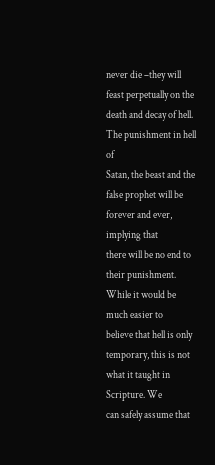never die –they will
feast perpetually on the death and decay of hell. The punishment in hell of
Satan, the beast and the false prophet will be forever and ever, implying that
there will be no end to their punishment. While it would be much easier to
believe that hell is only temporary, this is not what it taught in Scripture. We
can safely assume that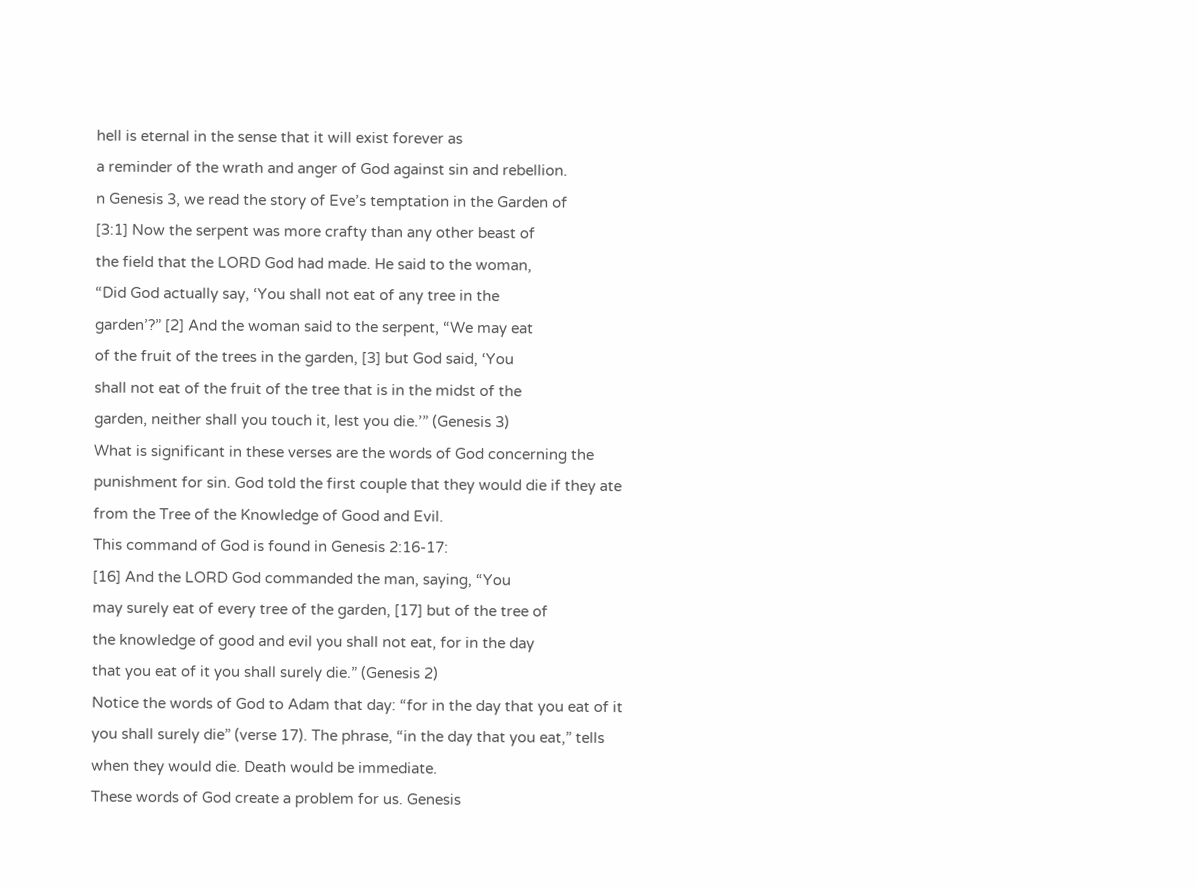hell is eternal in the sense that it will exist forever as
a reminder of the wrath and anger of God against sin and rebellion.
n Genesis 3, we read the story of Eve’s temptation in the Garden of
[3:1] Now the serpent was more crafty than any other beast of
the field that the LORD God had made. He said to the woman,
“Did God actually say, ‘You shall not eat of any tree in the
garden’?” [2] And the woman said to the serpent, “We may eat
of the fruit of the trees in the garden, [3] but God said, ‘You
shall not eat of the fruit of the tree that is in the midst of the
garden, neither shall you touch it, lest you die.’” (Genesis 3)
What is significant in these verses are the words of God concerning the
punishment for sin. God told the first couple that they would die if they ate
from the Tree of the Knowledge of Good and Evil.
This command of God is found in Genesis 2:16-17:
[16] And the LORD God commanded the man, saying, “You
may surely eat of every tree of the garden, [17] but of the tree of
the knowledge of good and evil you shall not eat, for in the day
that you eat of it you shall surely die.” (Genesis 2)
Notice the words of God to Adam that day: “for in the day that you eat of it
you shall surely die” (verse 17). The phrase, “in the day that you eat,” tells
when they would die. Death would be immediate.
These words of God create a problem for us. Genesis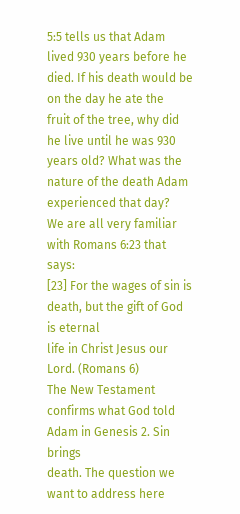5:5 tells us that Adam
lived 930 years before he died. If his death would be on the day he ate the
fruit of the tree, why did he live until he was 930 years old? What was the
nature of the death Adam experienced that day?
We are all very familiar with Romans 6:23 that says:
[23] For the wages of sin is death, but the gift of God is eternal
life in Christ Jesus our Lord. (Romans 6)
The New Testament confirms what God told Adam in Genesis 2. Sin brings
death. The question we want to address here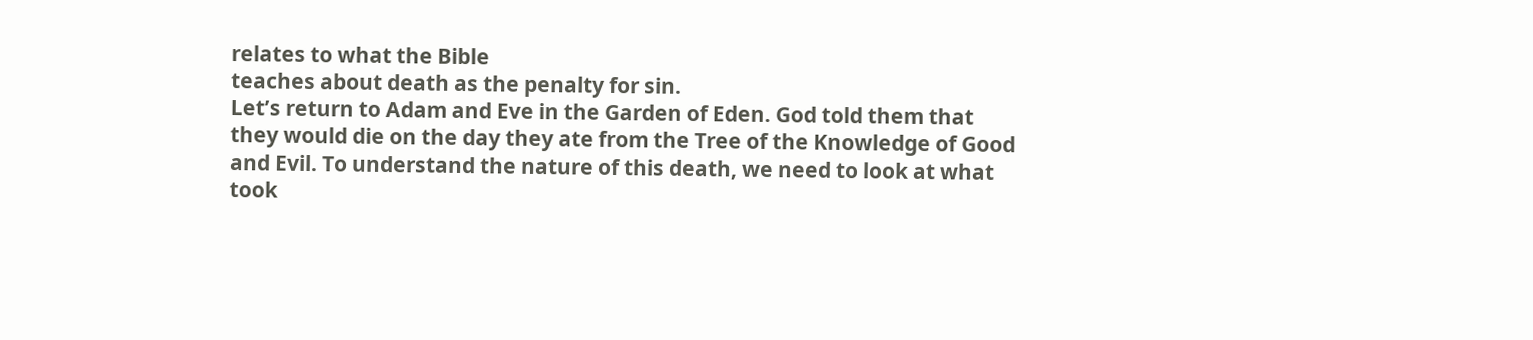relates to what the Bible
teaches about death as the penalty for sin.
Let’s return to Adam and Eve in the Garden of Eden. God told them that
they would die on the day they ate from the Tree of the Knowledge of Good
and Evil. To understand the nature of this death, we need to look at what
took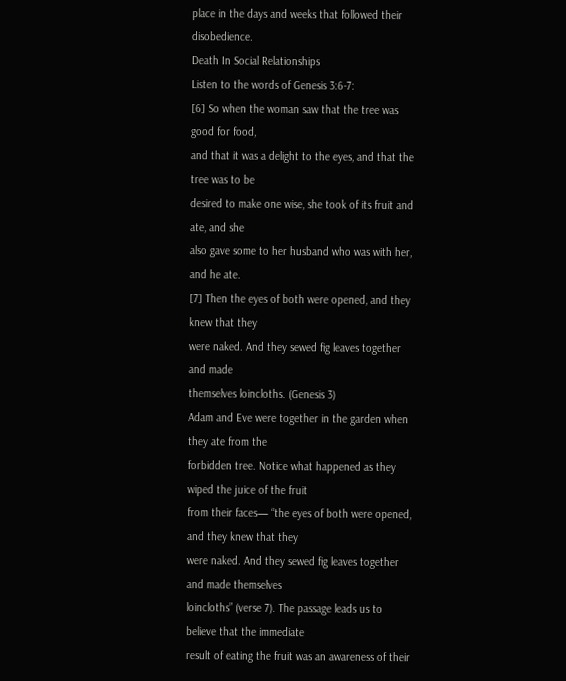place in the days and weeks that followed their disobedience.
Death In Social Relationships
Listen to the words of Genesis 3:6-7:
[6] So when the woman saw that the tree was good for food,
and that it was a delight to the eyes, and that the tree was to be
desired to make one wise, she took of its fruit and ate, and she
also gave some to her husband who was with her, and he ate.
[7] Then the eyes of both were opened, and they knew that they
were naked. And they sewed fig leaves together and made
themselves loincloths. (Genesis 3)
Adam and Eve were together in the garden when they ate from the
forbidden tree. Notice what happened as they wiped the juice of the fruit
from their faces— “the eyes of both were opened, and they knew that they
were naked. And they sewed fig leaves together and made themselves
loincloths” (verse 7). The passage leads us to believe that the immediate
result of eating the fruit was an awareness of their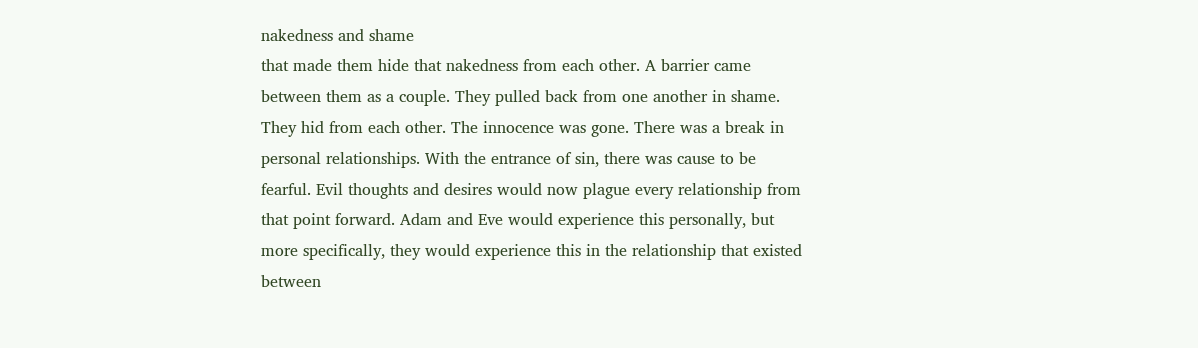nakedness and shame
that made them hide that nakedness from each other. A barrier came
between them as a couple. They pulled back from one another in shame.
They hid from each other. The innocence was gone. There was a break in
personal relationships. With the entrance of sin, there was cause to be
fearful. Evil thoughts and desires would now plague every relationship from
that point forward. Adam and Eve would experience this personally, but
more specifically, they would experience this in the relationship that existed
between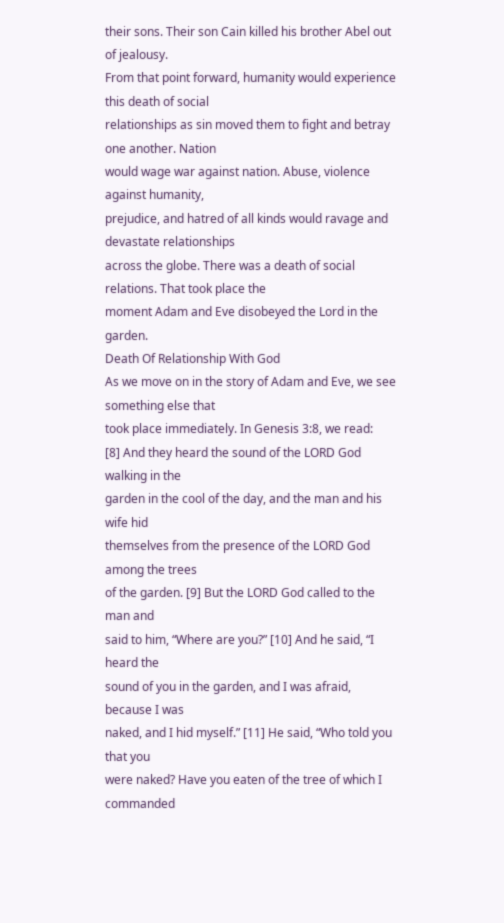their sons. Their son Cain killed his brother Abel out of jealousy.
From that point forward, humanity would experience this death of social
relationships as sin moved them to fight and betray one another. Nation
would wage war against nation. Abuse, violence against humanity,
prejudice, and hatred of all kinds would ravage and devastate relationships
across the globe. There was a death of social relations. That took place the
moment Adam and Eve disobeyed the Lord in the garden.
Death Of Relationship With God
As we move on in the story of Adam and Eve, we see something else that
took place immediately. In Genesis 3:8, we read:
[8] And they heard the sound of the LORD God walking in the
garden in the cool of the day, and the man and his wife hid
themselves from the presence of the LORD God among the trees
of the garden. [9] But the LORD God called to the man and
said to him, “Where are you?” [10] And he said, “I heard the
sound of you in the garden, and I was afraid, because I was
naked, and I hid myself.” [11] He said, “Who told you that you
were naked? Have you eaten of the tree of which I commanded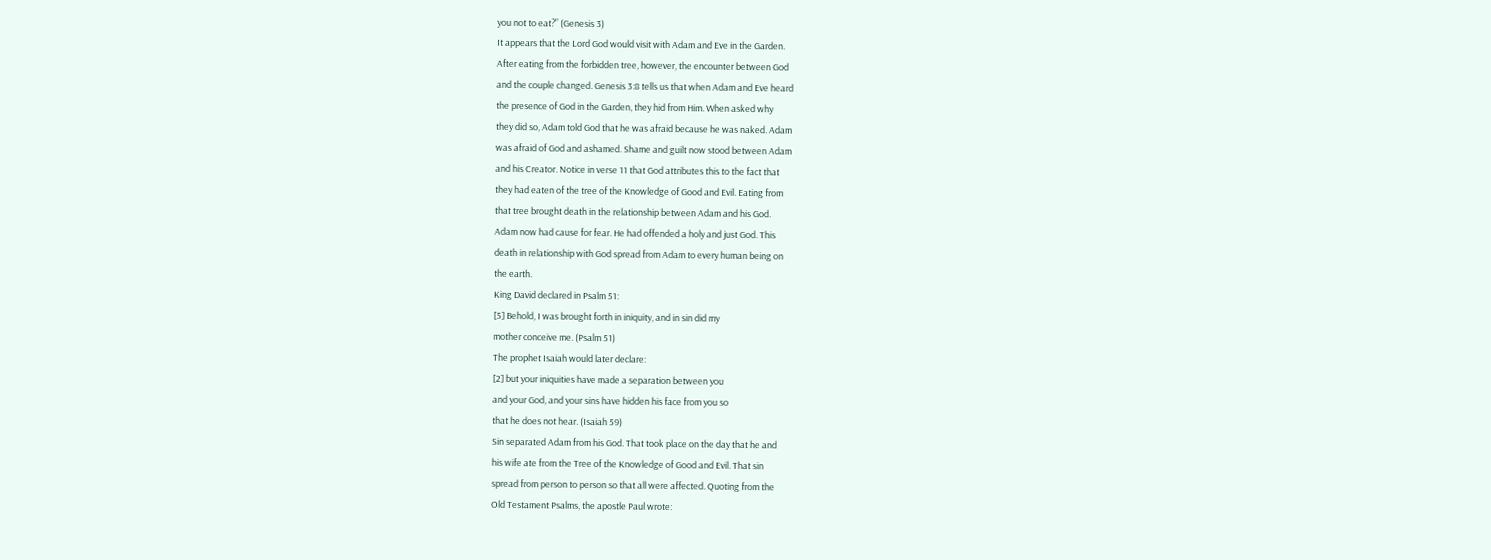you not to eat?” (Genesis 3)
It appears that the Lord God would visit with Adam and Eve in the Garden.
After eating from the forbidden tree, however, the encounter between God
and the couple changed. Genesis 3:8 tells us that when Adam and Eve heard
the presence of God in the Garden, they hid from Him. When asked why
they did so, Adam told God that he was afraid because he was naked. Adam
was afraid of God and ashamed. Shame and guilt now stood between Adam
and his Creator. Notice in verse 11 that God attributes this to the fact that
they had eaten of the tree of the Knowledge of Good and Evil. Eating from
that tree brought death in the relationship between Adam and his God.
Adam now had cause for fear. He had offended a holy and just God. This
death in relationship with God spread from Adam to every human being on
the earth.
King David declared in Psalm 51:
[5] Behold, I was brought forth in iniquity, and in sin did my
mother conceive me. (Psalm 51)
The prophet Isaiah would later declare:
[2] but your iniquities have made a separation between you
and your God, and your sins have hidden his face from you so
that he does not hear. (Isaiah 59)
Sin separated Adam from his God. That took place on the day that he and
his wife ate from the Tree of the Knowledge of Good and Evil. That sin
spread from person to person so that all were affected. Quoting from the
Old Testament Psalms, the apostle Paul wrote: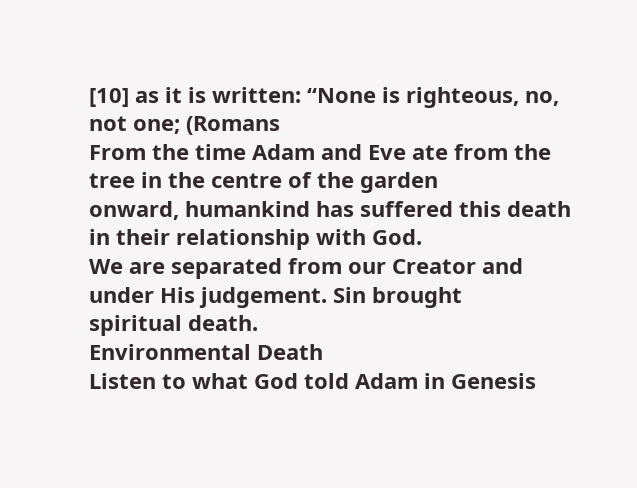[10] as it is written: “None is righteous, no, not one; (Romans
From the time Adam and Eve ate from the tree in the centre of the garden
onward, humankind has suffered this death in their relationship with God.
We are separated from our Creator and under His judgement. Sin brought
spiritual death.
Environmental Death
Listen to what God told Adam in Genesis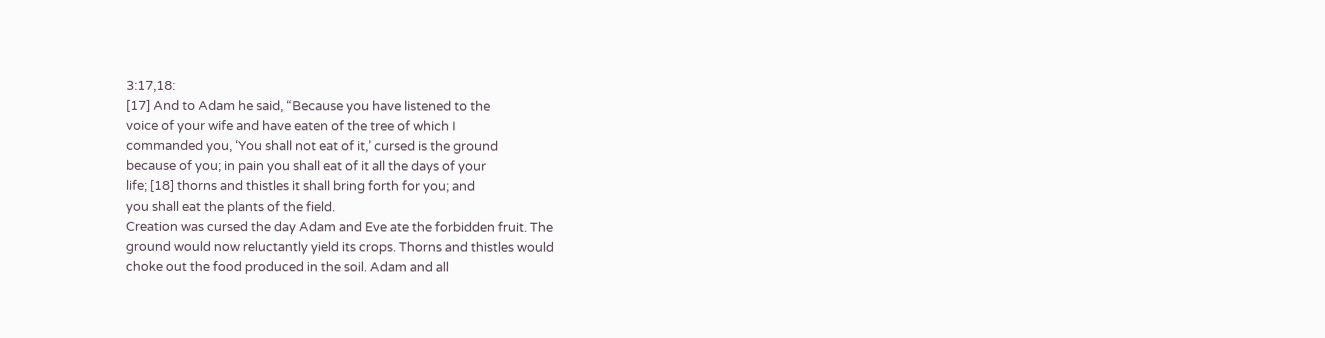3:17,18:
[17] And to Adam he said, “Because you have listened to the
voice of your wife and have eaten of the tree of which I
commanded you, ‘You shall not eat of it,’ cursed is the ground
because of you; in pain you shall eat of it all the days of your
life; [18] thorns and thistles it shall bring forth for you; and
you shall eat the plants of the field.
Creation was cursed the day Adam and Eve ate the forbidden fruit. The
ground would now reluctantly yield its crops. Thorns and thistles would
choke out the food produced in the soil. Adam and all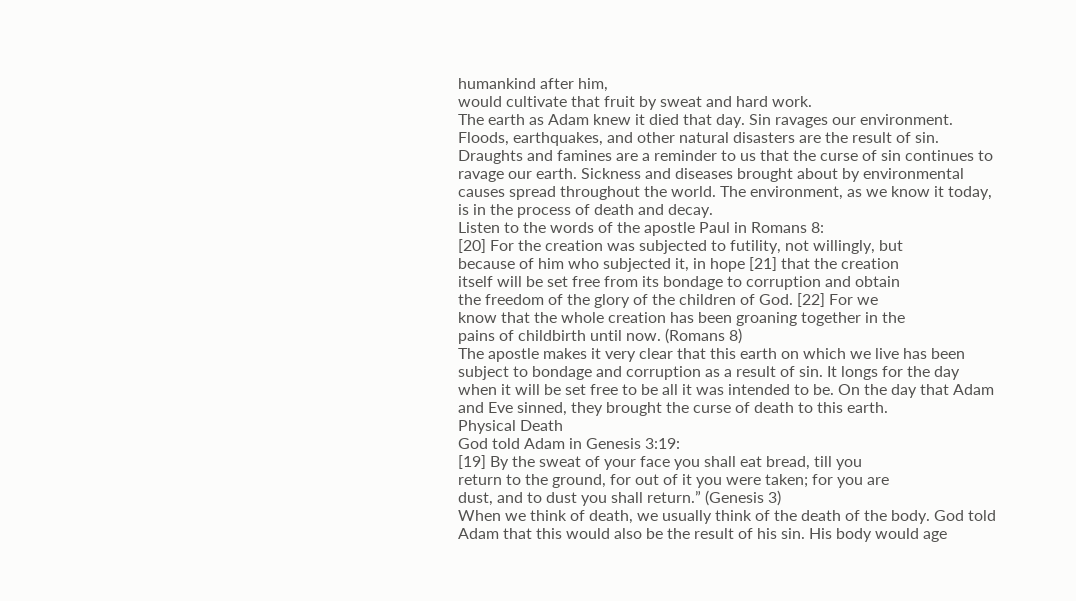humankind after him,
would cultivate that fruit by sweat and hard work.
The earth as Adam knew it died that day. Sin ravages our environment.
Floods, earthquakes, and other natural disasters are the result of sin.
Draughts and famines are a reminder to us that the curse of sin continues to
ravage our earth. Sickness and diseases brought about by environmental
causes spread throughout the world. The environment, as we know it today,
is in the process of death and decay.
Listen to the words of the apostle Paul in Romans 8:
[20] For the creation was subjected to futility, not willingly, but
because of him who subjected it, in hope [21] that the creation
itself will be set free from its bondage to corruption and obtain
the freedom of the glory of the children of God. [22] For we
know that the whole creation has been groaning together in the
pains of childbirth until now. (Romans 8)
The apostle makes it very clear that this earth on which we live has been
subject to bondage and corruption as a result of sin. It longs for the day
when it will be set free to be all it was intended to be. On the day that Adam
and Eve sinned, they brought the curse of death to this earth.
Physical Death
God told Adam in Genesis 3:19:
[19] By the sweat of your face you shall eat bread, till you
return to the ground, for out of it you were taken; for you are
dust, and to dust you shall return.” (Genesis 3)
When we think of death, we usually think of the death of the body. God told
Adam that this would also be the result of his sin. His body would age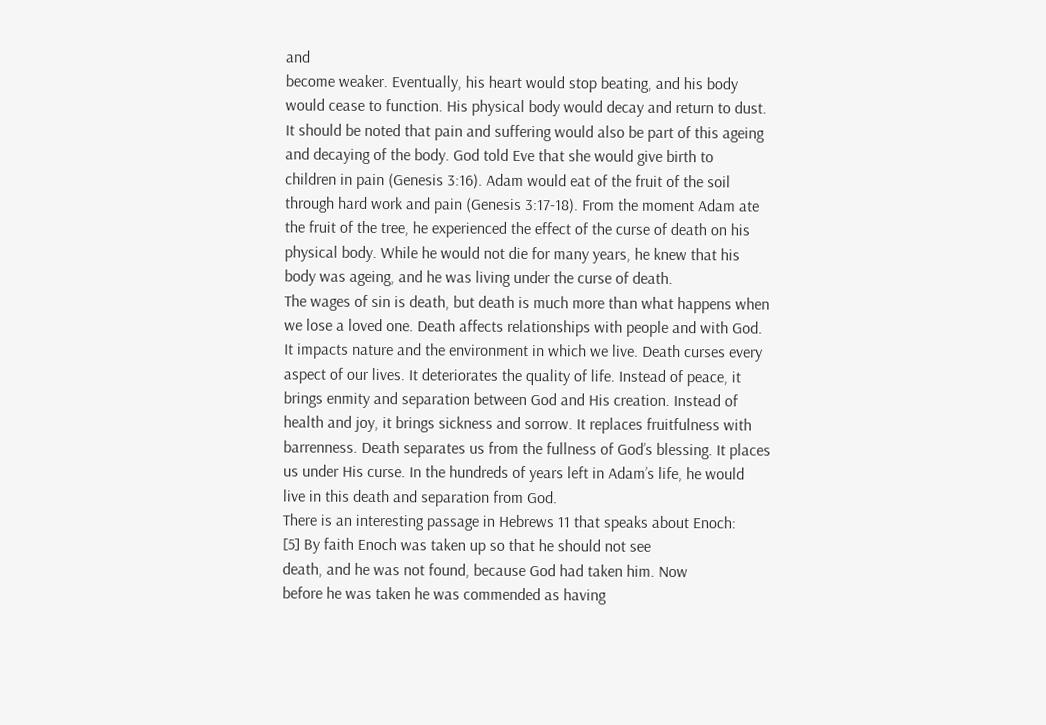and
become weaker. Eventually, his heart would stop beating, and his body
would cease to function. His physical body would decay and return to dust.
It should be noted that pain and suffering would also be part of this ageing
and decaying of the body. God told Eve that she would give birth to
children in pain (Genesis 3:16). Adam would eat of the fruit of the soil
through hard work and pain (Genesis 3:17-18). From the moment Adam ate
the fruit of the tree, he experienced the effect of the curse of death on his
physical body. While he would not die for many years, he knew that his
body was ageing, and he was living under the curse of death.
The wages of sin is death, but death is much more than what happens when
we lose a loved one. Death affects relationships with people and with God.
It impacts nature and the environment in which we live. Death curses every
aspect of our lives. It deteriorates the quality of life. Instead of peace, it
brings enmity and separation between God and His creation. Instead of
health and joy, it brings sickness and sorrow. It replaces fruitfulness with
barrenness. Death separates us from the fullness of God’s blessing. It places
us under His curse. In the hundreds of years left in Adam’s life, he would
live in this death and separation from God.
There is an interesting passage in Hebrews 11 that speaks about Enoch:
[5] By faith Enoch was taken up so that he should not see
death, and he was not found, because God had taken him. Now
before he was taken he was commended as having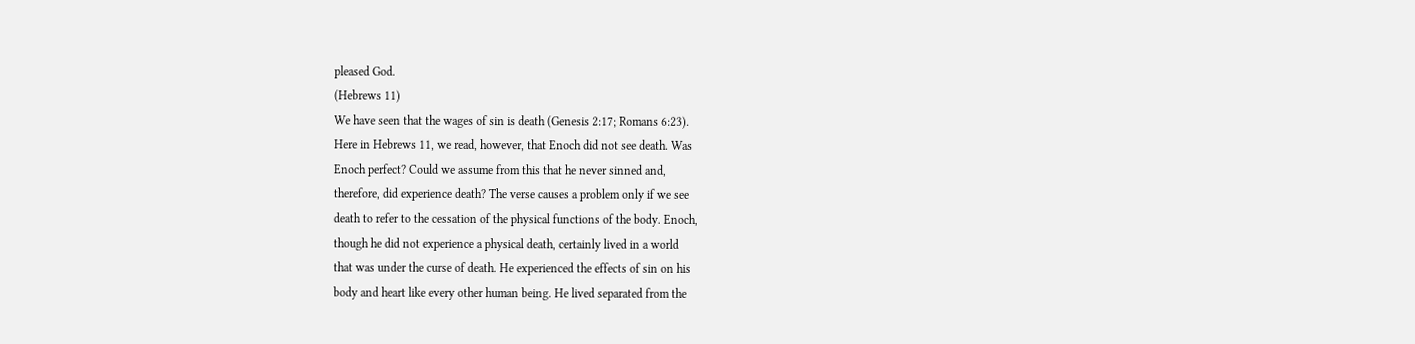pleased God.
(Hebrews 11)
We have seen that the wages of sin is death (Genesis 2:17; Romans 6:23).
Here in Hebrews 11, we read, however, that Enoch did not see death. Was
Enoch perfect? Could we assume from this that he never sinned and,
therefore, did experience death? The verse causes a problem only if we see
death to refer to the cessation of the physical functions of the body. Enoch,
though he did not experience a physical death, certainly lived in a world
that was under the curse of death. He experienced the effects of sin on his
body and heart like every other human being. He lived separated from the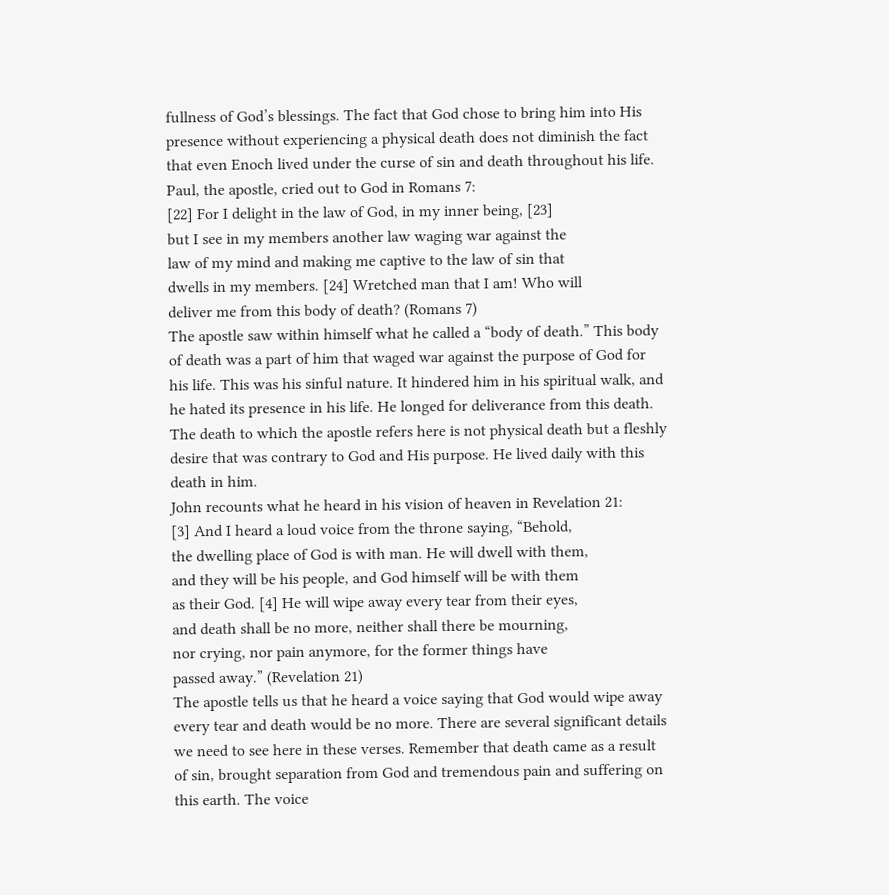fullness of God’s blessings. The fact that God chose to bring him into His
presence without experiencing a physical death does not diminish the fact
that even Enoch lived under the curse of sin and death throughout his life.
Paul, the apostle, cried out to God in Romans 7:
[22] For I delight in the law of God, in my inner being, [23]
but I see in my members another law waging war against the
law of my mind and making me captive to the law of sin that
dwells in my members. [24] Wretched man that I am! Who will
deliver me from this body of death? (Romans 7)
The apostle saw within himself what he called a “body of death.” This body
of death was a part of him that waged war against the purpose of God for
his life. This was his sinful nature. It hindered him in his spiritual walk, and
he hated its presence in his life. He longed for deliverance from this death.
The death to which the apostle refers here is not physical death but a fleshly
desire that was contrary to God and His purpose. He lived daily with this
death in him.
John recounts what he heard in his vision of heaven in Revelation 21:
[3] And I heard a loud voice from the throne saying, “Behold,
the dwelling place of God is with man. He will dwell with them,
and they will be his people, and God himself will be with them
as their God. [4] He will wipe away every tear from their eyes,
and death shall be no more, neither shall there be mourning,
nor crying, nor pain anymore, for the former things have
passed away.” (Revelation 21)
The apostle tells us that he heard a voice saying that God would wipe away
every tear and death would be no more. There are several significant details
we need to see here in these verses. Remember that death came as a result
of sin, brought separation from God and tremendous pain and suffering on
this earth. The voice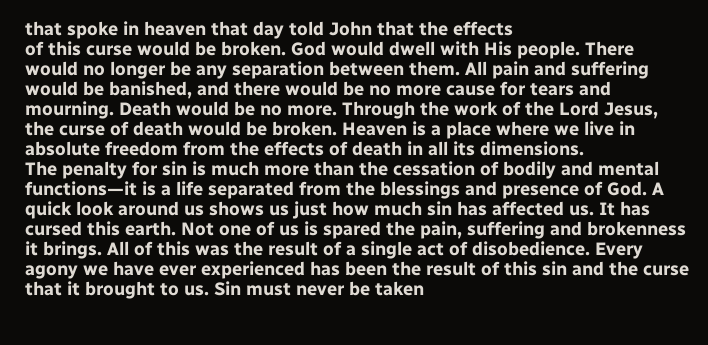that spoke in heaven that day told John that the effects
of this curse would be broken. God would dwell with His people. There
would no longer be any separation between them. All pain and suffering
would be banished, and there would be no more cause for tears and
mourning. Death would be no more. Through the work of the Lord Jesus,
the curse of death would be broken. Heaven is a place where we live in
absolute freedom from the effects of death in all its dimensions.
The penalty for sin is much more than the cessation of bodily and mental
functions—it is a life separated from the blessings and presence of God. A
quick look around us shows us just how much sin has affected us. It has
cursed this earth. Not one of us is spared the pain, suffering and brokenness
it brings. All of this was the result of a single act of disobedience. Every
agony we have ever experienced has been the result of this sin and the curse
that it brought to us. Sin must never be taken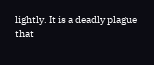lightly. It is a deadly plague
that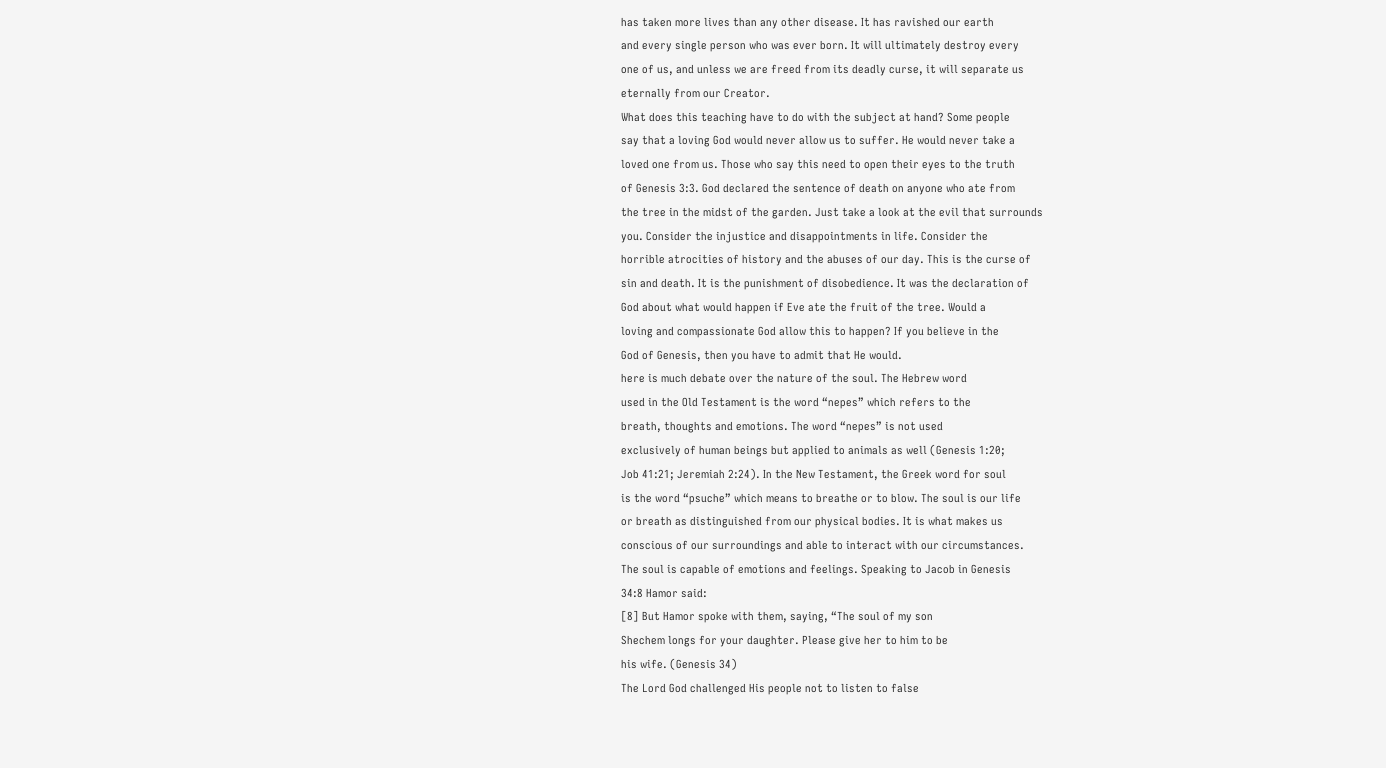has taken more lives than any other disease. It has ravished our earth
and every single person who was ever born. It will ultimately destroy every
one of us, and unless we are freed from its deadly curse, it will separate us
eternally from our Creator.
What does this teaching have to do with the subject at hand? Some people
say that a loving God would never allow us to suffer. He would never take a
loved one from us. Those who say this need to open their eyes to the truth
of Genesis 3:3. God declared the sentence of death on anyone who ate from
the tree in the midst of the garden. Just take a look at the evil that surrounds
you. Consider the injustice and disappointments in life. Consider the
horrible atrocities of history and the abuses of our day. This is the curse of
sin and death. It is the punishment of disobedience. It was the declaration of
God about what would happen if Eve ate the fruit of the tree. Would a
loving and compassionate God allow this to happen? If you believe in the
God of Genesis, then you have to admit that He would.
here is much debate over the nature of the soul. The Hebrew word
used in the Old Testament is the word “nepes” which refers to the
breath, thoughts and emotions. The word “nepes” is not used
exclusively of human beings but applied to animals as well (Genesis 1:20;
Job 41:21; Jeremiah 2:24). In the New Testament, the Greek word for soul
is the word “psuche” which means to breathe or to blow. The soul is our life
or breath as distinguished from our physical bodies. It is what makes us
conscious of our surroundings and able to interact with our circumstances.
The soul is capable of emotions and feelings. Speaking to Jacob in Genesis
34:8 Hamor said:
[8] But Hamor spoke with them, saying, “The soul of my son
Shechem longs for your daughter. Please give her to him to be
his wife. (Genesis 34)
The Lord God challenged His people not to listen to false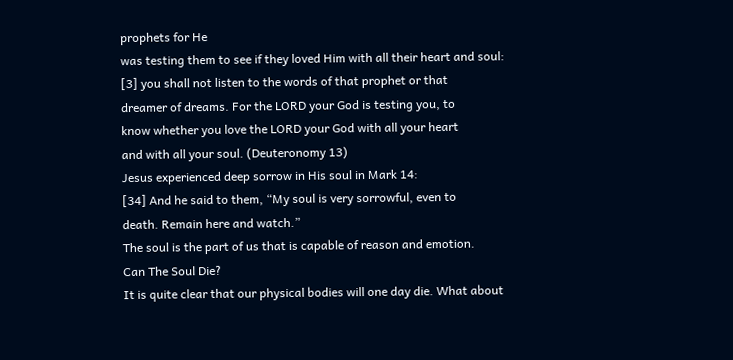prophets for He
was testing them to see if they loved Him with all their heart and soul:
[3] you shall not listen to the words of that prophet or that
dreamer of dreams. For the LORD your God is testing you, to
know whether you love the LORD your God with all your heart
and with all your soul. (Deuteronomy 13)
Jesus experienced deep sorrow in His soul in Mark 14:
[34] And he said to them, “My soul is very sorrowful, even to
death. Remain here and watch.”
The soul is the part of us that is capable of reason and emotion.
Can The Soul Die?
It is quite clear that our physical bodies will one day die. What about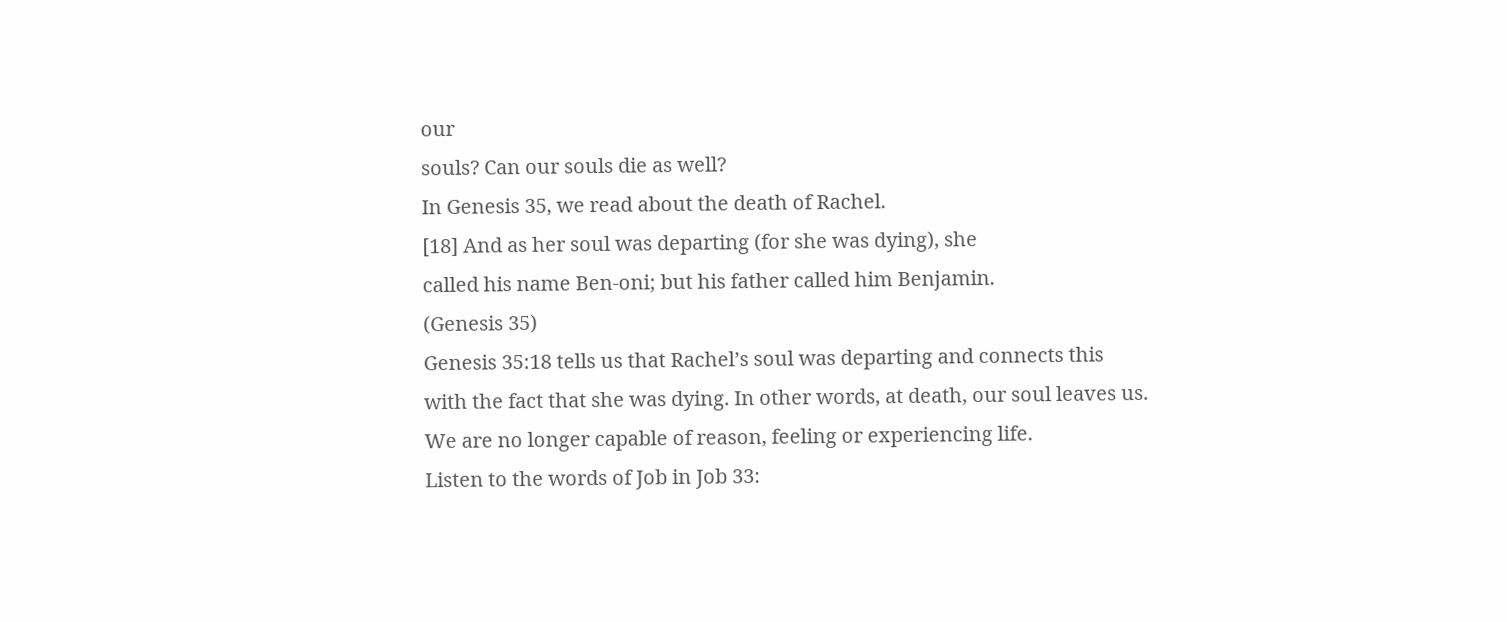our
souls? Can our souls die as well?
In Genesis 35, we read about the death of Rachel.
[18] And as her soul was departing (for she was dying), she
called his name Ben-oni; but his father called him Benjamin.
(Genesis 35)
Genesis 35:18 tells us that Rachel’s soul was departing and connects this
with the fact that she was dying. In other words, at death, our soul leaves us.
We are no longer capable of reason, feeling or experiencing life.
Listen to the words of Job in Job 33: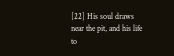[22] His soul draws near the pit, and his life to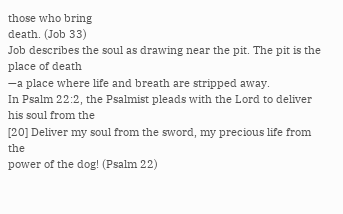those who bring
death. (Job 33)
Job describes the soul as drawing near the pit. The pit is the place of death
—a place where life and breath are stripped away.
In Psalm 22:2, the Psalmist pleads with the Lord to deliver his soul from the
[20] Deliver my soul from the sword, my precious life from the
power of the dog! (Psalm 22)